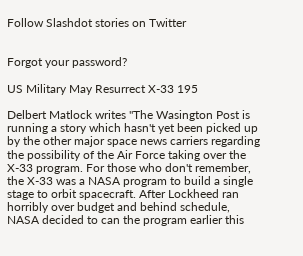Follow Slashdot stories on Twitter


Forgot your password?

US Military May Resurrect X-33 195

Delbert Matlock writes "The Wasington Post is running a story which hasn't yet been picked up by the other major space news carriers regarding the possibility of the Air Force taking over the X-33 program. For those who don't remember, the X-33 was a NASA program to build a single stage to orbit spacecraft. After Lockheed ran horribly over budget and behind schedule, NASA decided to can the program earlier this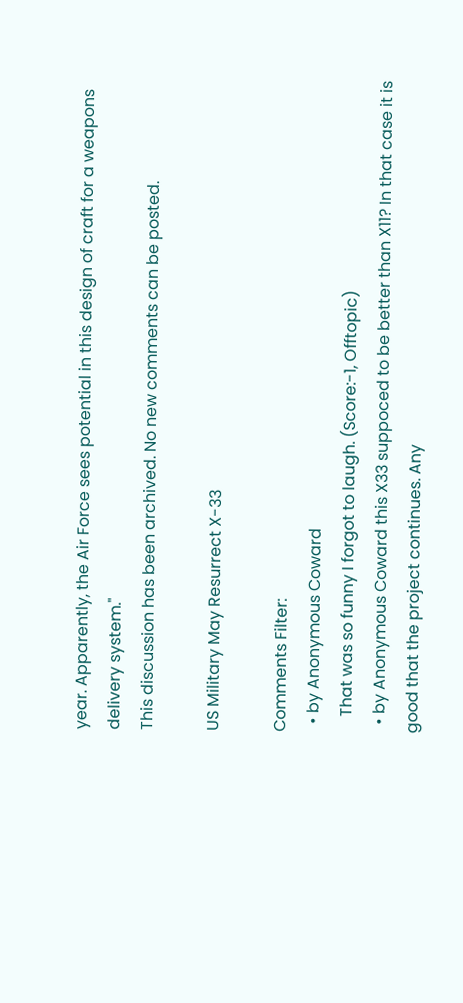year. Apparently, the Air Force sees potential in this design of craft for a weapons delivery system."
This discussion has been archived. No new comments can be posted.

US Military May Resurrect X-33

Comments Filter:
  • by Anonymous Coward
    That was so funny I forgot to laugh. (Score:-1, Offtopic)
  • by Anonymous Coward this X33 suppoced to be better than X11? In that case it is good that the project continues. Any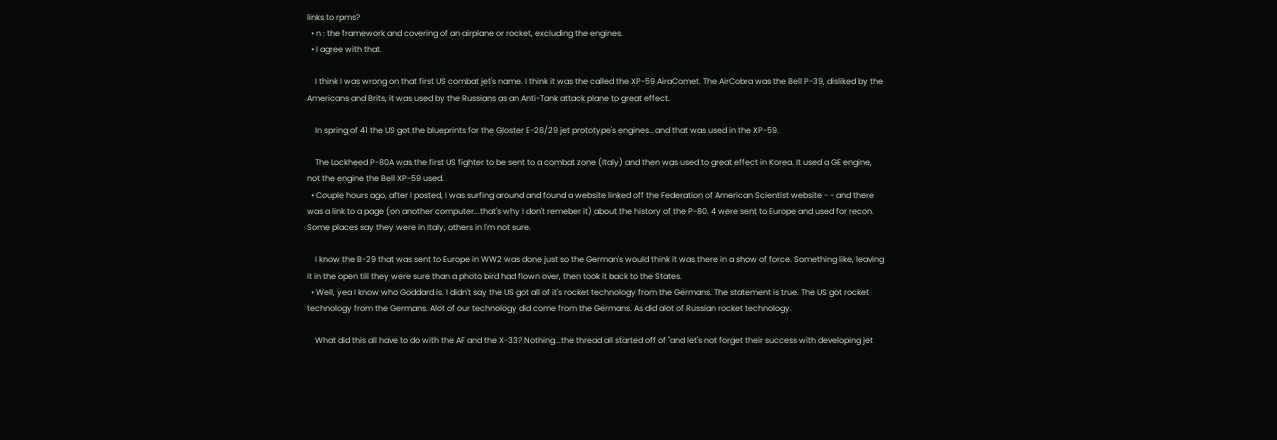links to rpms?
  • n : the framework and covering of an airplane or rocket, excluding the engines.
  • I agree with that.

    I think I was wrong on that first US combat jet's name. I think it was the called the XP-59 AiraComet. The AirCobra was the Bell P-39, disliked by the Americans and Brits, it was used by the Russians as an Anti-Tank attack plane to great effect.

    In spring of 41 the US got the blueprints for the Gloster E-28/29 jet prototype's engines...and that was used in the XP-59.

    The Lockheed P-80A was the first US fighter to be sent to a combat zone (Italy) and then was used to great effect in Korea. It used a GE engine, not the engine the Bell XP-59 used.
  • Couple hours ago, after I posted, I was surfing around and found a website linked off the Federation of American Scientist website - - and there was a link to a page (on another computer...that's why I don't remeber it) about the history of the P-80. 4 were sent to Europe and used for recon. Some places say they were in Italy, others in I'm not sure.

    I know the B-29 that was sent to Europe in WW2 was done just so the German's would think it was there in a show of force. Something like, leaving it in the open till they were sure than a photo bird had flown over, then took it back to the States.
  • Well, yea I know who Goddard is. I didn't say the US got all of it's rocket technology from the Germans. The statement is true. The US got rocket technology from the Germans. Alot of our technology did come from the Germans. As did alot of Russian rocket technology.

    What did this all have to do with the AF and the X-33? Nothing...the thread all started off of "and let's not forget their success with developing jet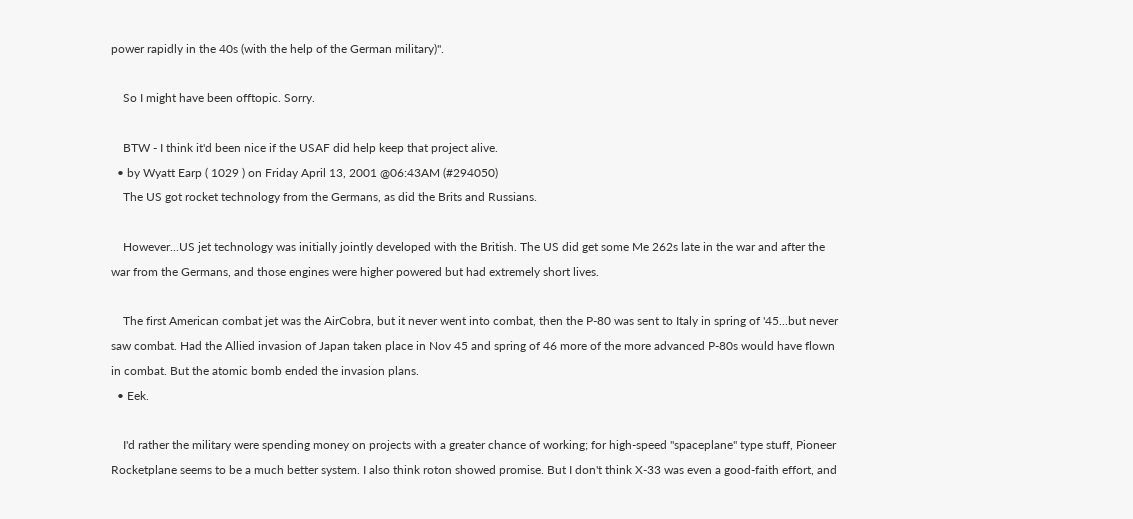power rapidly in the 40s (with the help of the German military)".

    So I might have been offtopic. Sorry.

    BTW - I think it'd been nice if the USAF did help keep that project alive.
  • by Wyatt Earp ( 1029 ) on Friday April 13, 2001 @06:43AM (#294050)
    The US got rocket technology from the Germans, as did the Brits and Russians.

    However...US jet technology was initially jointly developed with the British. The US did get some Me 262s late in the war and after the war from the Germans, and those engines were higher powered but had extremely short lives.

    The first American combat jet was the AirCobra, but it never went into combat, then the P-80 was sent to Italy in spring of '45...but never saw combat. Had the Allied invasion of Japan taken place in Nov 45 and spring of 46 more of the more advanced P-80s would have flown in combat. But the atomic bomb ended the invasion plans.
  • Eek.

    I'd rather the military were spending money on projects with a greater chance of working; for high-speed "spaceplane" type stuff, Pioneer Rocketplane seems to be a much better system. I also think roton showed promise. But I don't think X-33 was even a good-faith effort, and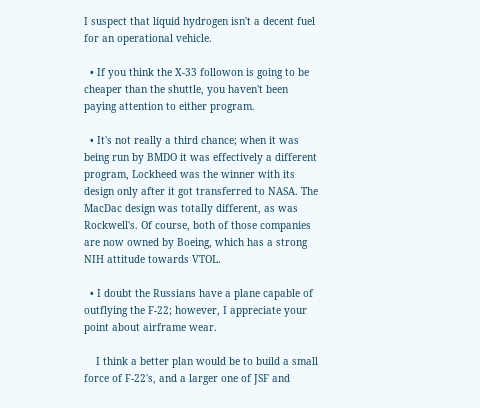I suspect that liquid hydrogen isn't a decent fuel for an operational vehicle.

  • If you think the X-33 followon is going to be cheaper than the shuttle, you haven't been paying attention to either program.

  • It's not really a third chance; when it was being run by BMDO it was effectively a different program, Lockheed was the winner with its design only after it got transferred to NASA. The MacDac design was totally different, as was Rockwell's. Of course, both of those companies are now owned by Boeing, which has a strong NIH attitude towards VTOL.

  • I doubt the Russians have a plane capable of outflying the F-22; however, I appreciate your point about airframe wear.

    I think a better plan would be to build a small force of F-22's, and a larger one of JSF and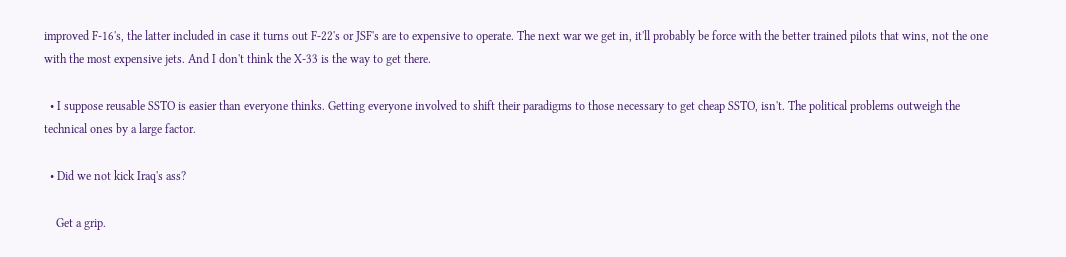improved F-16's, the latter included in case it turns out F-22's or JSF's are to expensive to operate. The next war we get in, it'll probably be force with the better trained pilots that wins, not the one with the most expensive jets. And I don't think the X-33 is the way to get there.

  • I suppose reusable SSTO is easier than everyone thinks. Getting everyone involved to shift their paradigms to those necessary to get cheap SSTO, isn't. The political problems outweigh the technical ones by a large factor.

  • Did we not kick Iraq's ass?

    Get a grip.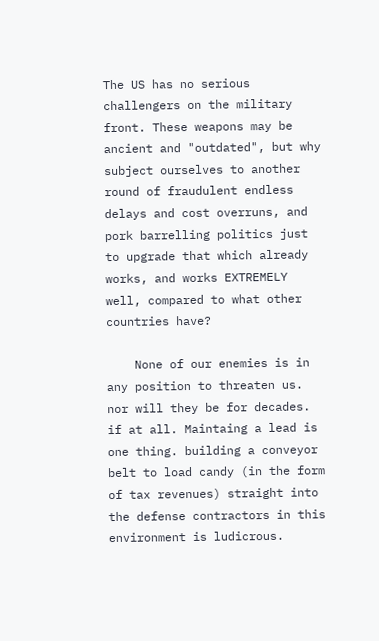The US has no serious challengers on the military front. These weapons may be ancient and "outdated", but why subject ourselves to another round of fraudulent endless delays and cost overruns, and pork barrelling politics just to upgrade that which already works, and works EXTREMELY well, compared to what other countries have?

    None of our enemies is in any position to threaten us. nor will they be for decades. if at all. Maintaing a lead is one thing. building a conveyor belt to load candy (in the form of tax revenues) straight into the defense contractors in this environment is ludicrous.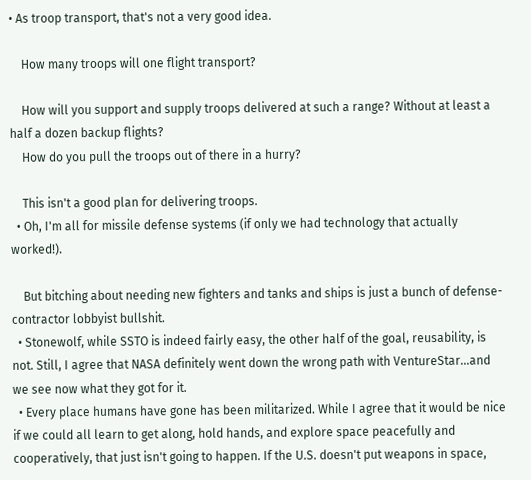• As troop transport, that's not a very good idea.

    How many troops will one flight transport?

    How will you support and supply troops delivered at such a range? Without at least a half a dozen backup flights?
    How do you pull the troops out of there in a hurry?

    This isn't a good plan for delivering troops.
  • Oh, I'm all for missile defense systems (if only we had technology that actually worked!).

    But bitching about needing new fighters and tanks and ships is just a bunch of defense-contractor lobbyist bullshit.
  • Stonewolf, while SSTO is indeed fairly easy, the other half of the goal, reusability, is not. Still, I agree that NASA definitely went down the wrong path with VentureStar...and we see now what they got for it.
  • Every place humans have gone has been militarized. While I agree that it would be nice if we could all learn to get along, hold hands, and explore space peacefully and cooperatively, that just isn't going to happen. If the U.S. doesn't put weapons in space,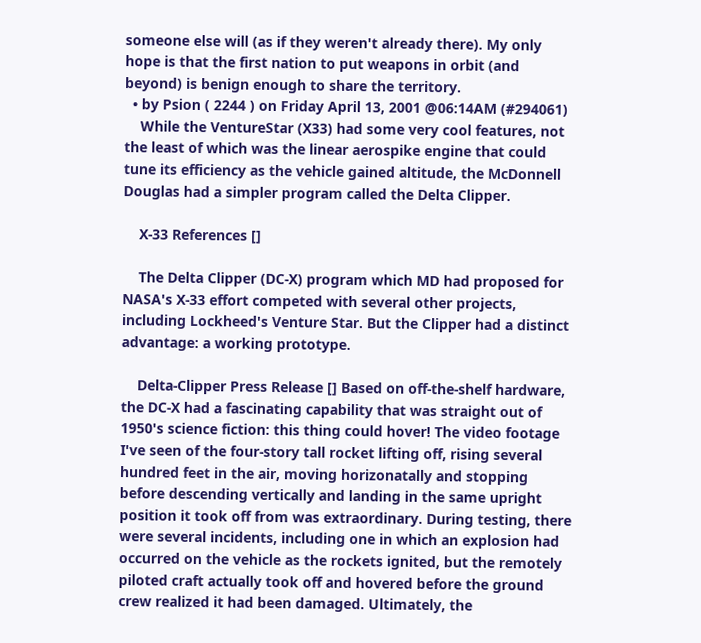someone else will (as if they weren't already there). My only hope is that the first nation to put weapons in orbit (and beyond) is benign enough to share the territory.
  • by Psion ( 2244 ) on Friday April 13, 2001 @06:14AM (#294061)
    While the VentureStar (X33) had some very cool features, not the least of which was the linear aerospike engine that could tune its efficiency as the vehicle gained altitude, the McDonnell Douglas had a simpler program called the Delta Clipper.

    X-33 References []

    The Delta Clipper (DC-X) program which MD had proposed for NASA's X-33 effort competed with several other projects, including Lockheed's Venture Star. But the Clipper had a distinct advantage: a working prototype.

    Delta-Clipper Press Release [] Based on off-the-shelf hardware, the DC-X had a fascinating capability that was straight out of 1950's science fiction: this thing could hover! The video footage I've seen of the four-story tall rocket lifting off, rising several hundred feet in the air, moving horizonatally and stopping before descending vertically and landing in the same upright position it took off from was extraordinary. During testing, there were several incidents, including one in which an explosion had occurred on the vehicle as the rockets ignited, but the remotely piloted craft actually took off and hovered before the ground crew realized it had been damaged. Ultimately, the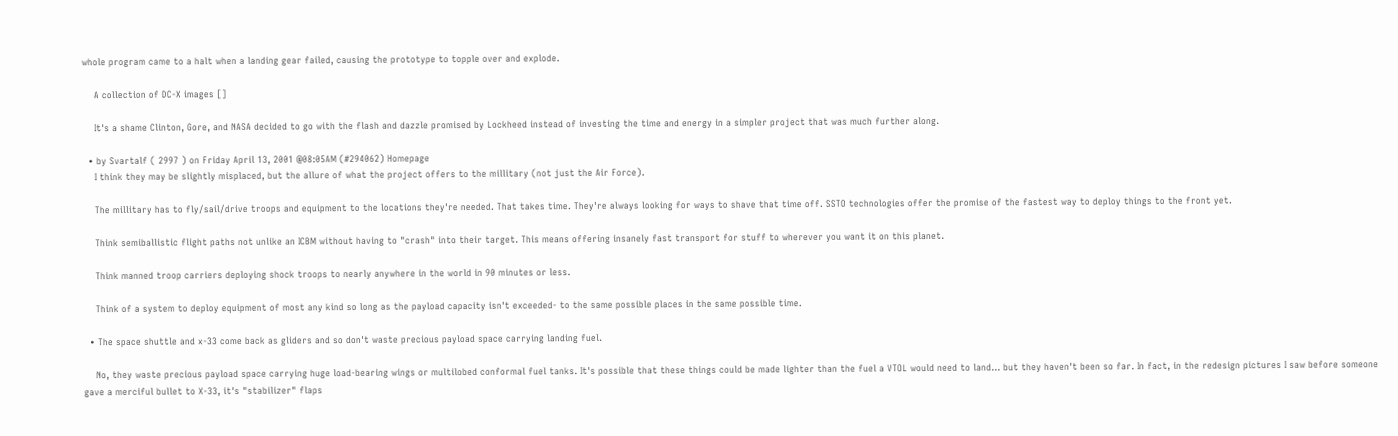whole program came to a halt when a landing gear failed, causing the prototype to topple over and explode.

    A collection of DC-X images []

    It's a shame Clinton, Gore, and NASA decided to go with the flash and dazzle promised by Lockheed instead of investing the time and energy in a simpler project that was much further along.

  • by Svartalf ( 2997 ) on Friday April 13, 2001 @08:05AM (#294062) Homepage
    I think they may be slightly misplaced, but the allure of what the project offers to the millitary (not just the Air Force).

    The millitary has to fly/sail/drive troops and equipment to the locations they're needed. That takes time. They're always looking for ways to shave that time off. SSTO technologies offer the promise of the fastest way to deploy things to the front yet.

    Think semiballistic flight paths not unlike an ICBM without having to "crash" into their target. This means offering insanely fast transport for stuff to wherever you want it on this planet.

    Think manned troop carriers deploying shock troops to nearly anywhere in the world in 90 minutes or less.

    Think of a system to deploy equipment of most any kind so long as the payload capacity isn't exceeded- to the same possible places in the same possible time.

  • The space shuttle and x-33 come back as gliders and so don't waste precious payload space carrying landing fuel.

    No, they waste precious payload space carrying huge load-bearing wings or multilobed conformal fuel tanks. It's possible that these things could be made lighter than the fuel a VTOL would need to land... but they haven't been so far. In fact, in the redesign pictures I saw before someone gave a merciful bullet to X-33, it's "stabilizer" flaps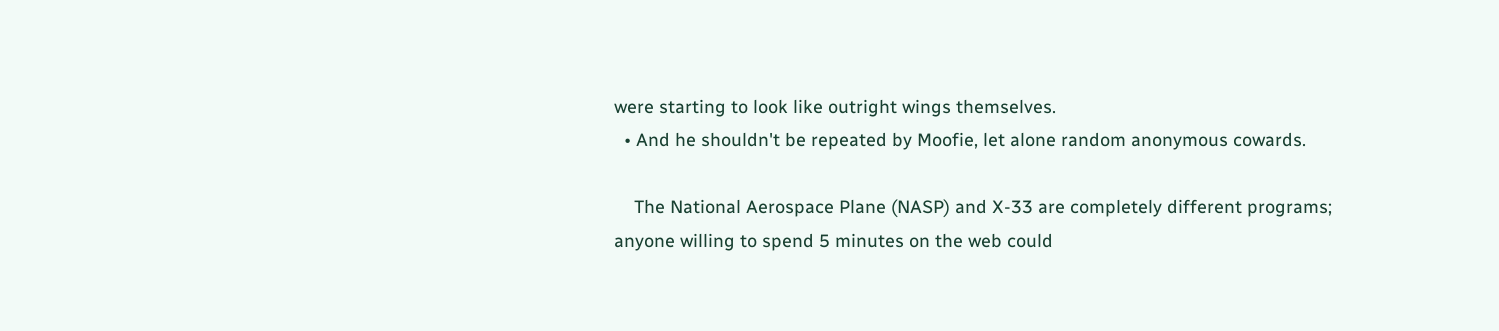were starting to look like outright wings themselves.
  • And he shouldn't be repeated by Moofie, let alone random anonymous cowards.

    The National Aerospace Plane (NASP) and X-33 are completely different programs; anyone willing to spend 5 minutes on the web could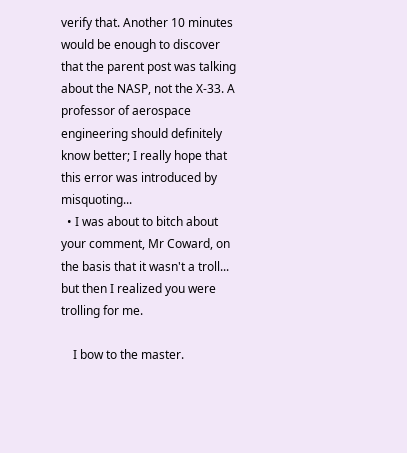verify that. Another 10 minutes would be enough to discover that the parent post was talking about the NASP, not the X-33. A professor of aerospace engineering should definitely know better; I really hope that this error was introduced by misquoting...
  • I was about to bitch about your comment, Mr Coward, on the basis that it wasn't a troll... but then I realized you were trolling for me.

    I bow to the master.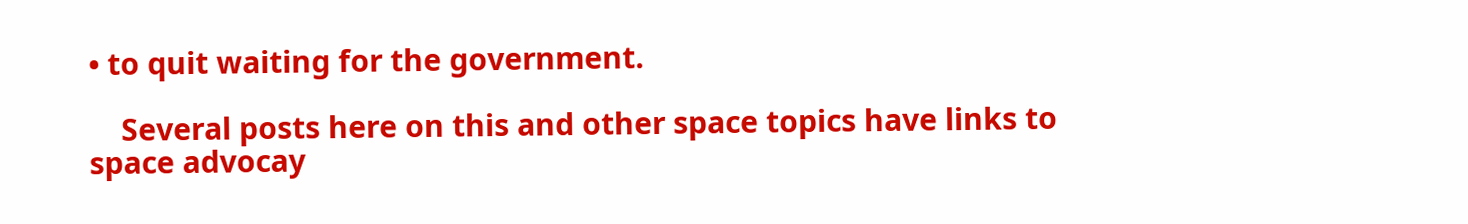• to quit waiting for the government.

    Several posts here on this and other space topics have links to space advocay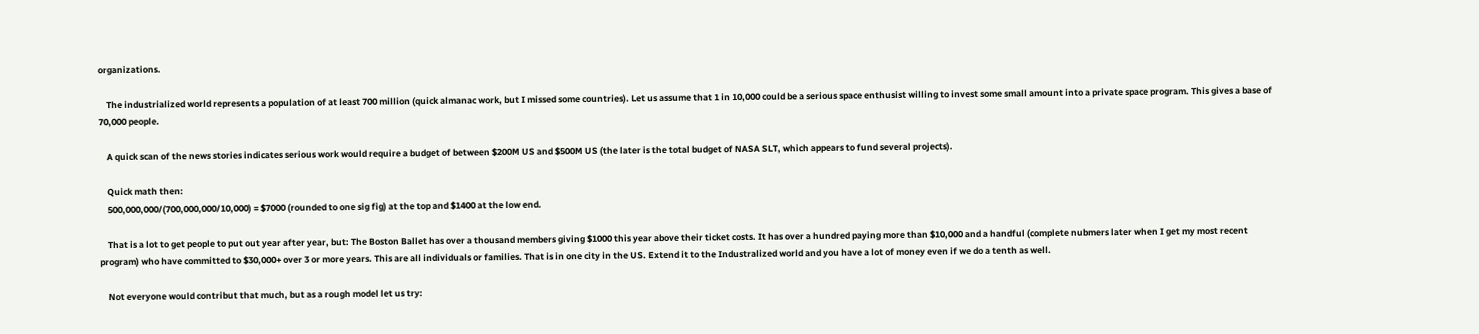organizations.

    The industrialized world represents a population of at least 700 million (quick almanac work, but I missed some countries). Let us assume that 1 in 10,000 could be a serious space enthusist willing to invest some small amount into a private space program. This gives a base of 70,000 people.

    A quick scan of the news stories indicates serious work would require a budget of between $200M US and $500M US (the later is the total budget of NASA SLT, which appears to fund several projects).

    Quick math then:
    500,000,000/(700,000,000/10,000) = $7000 (rounded to one sig fig) at the top and $1400 at the low end.

    That is a lot to get people to put out year after year, but: The Boston Ballet has over a thousand members giving $1000 this year above their ticket costs. It has over a hundred paying more than $10,000 and a handful (complete nubmers later when I get my most recent program) who have committed to $30,000+ over 3 or more years. This are all individuals or families. That is in one city in the US. Extend it to the Industralized world and you have a lot of money even if we do a tenth as well.

    Not everyone would contribut that much, but as a rough model let us try: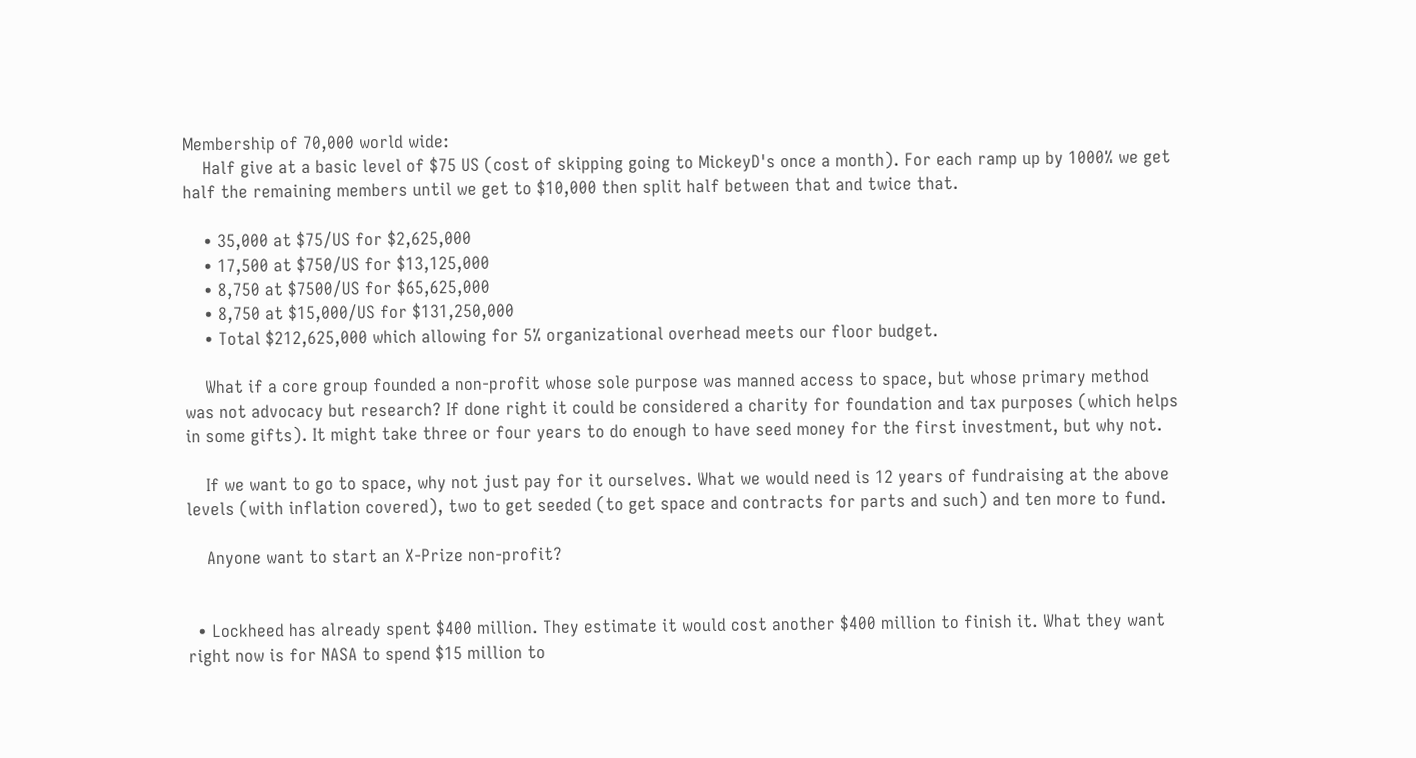Membership of 70,000 world wide:
    Half give at a basic level of $75 US (cost of skipping going to MickeyD's once a month). For each ramp up by 1000% we get half the remaining members until we get to $10,000 then split half between that and twice that.

    • 35,000 at $75/US for $2,625,000
    • 17,500 at $750/US for $13,125,000
    • 8,750 at $7500/US for $65,625,000
    • 8,750 at $15,000/US for $131,250,000
    • Total $212,625,000 which allowing for 5% organizational overhead meets our floor budget.

    What if a core group founded a non-profit whose sole purpose was manned access to space, but whose primary method was not advocacy but research? If done right it could be considered a charity for foundation and tax purposes (which helps in some gifts). It might take three or four years to do enough to have seed money for the first investment, but why not.

    If we want to go to space, why not just pay for it ourselves. What we would need is 12 years of fundraising at the above levels (with inflation covered), two to get seeded (to get space and contracts for parts and such) and ten more to fund.

    Anyone want to start an X-Prize non-profit?


  • Lockheed has already spent $400 million. They estimate it would cost another $400 million to finish it. What they want right now is for NASA to spend $15 million to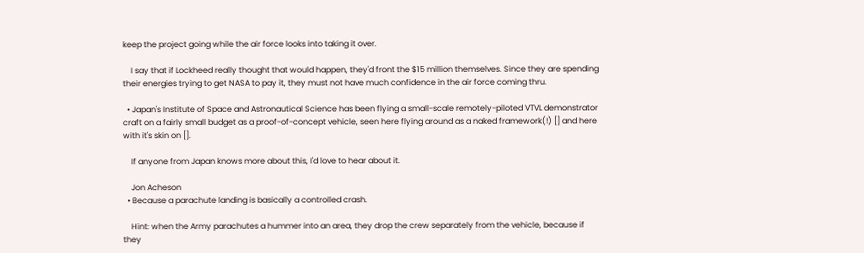keep the project going while the air force looks into taking it over.

    I say that if Lockheed really thought that would happen, they'd front the $15 million themselves. Since they are spending their energies trying to get NASA to pay it, they must not have much confidence in the air force coming thru.

  • Japan's Institute of Space and Astronautical Science has been flying a small-scale remotely-piloted VTVL demonstrator craft on a fairly small budget as a proof-of-concept vehicle, seen here flying around as a naked framework(!) [] and here with it's skin on [].

    If anyone from Japan knows more about this, I'd love to hear about it.

    Jon Acheson
  • Because a parachute landing is basically a controlled crash.

    Hint: when the Army parachutes a hummer into an area, they drop the crew separately from the vehicle, because if they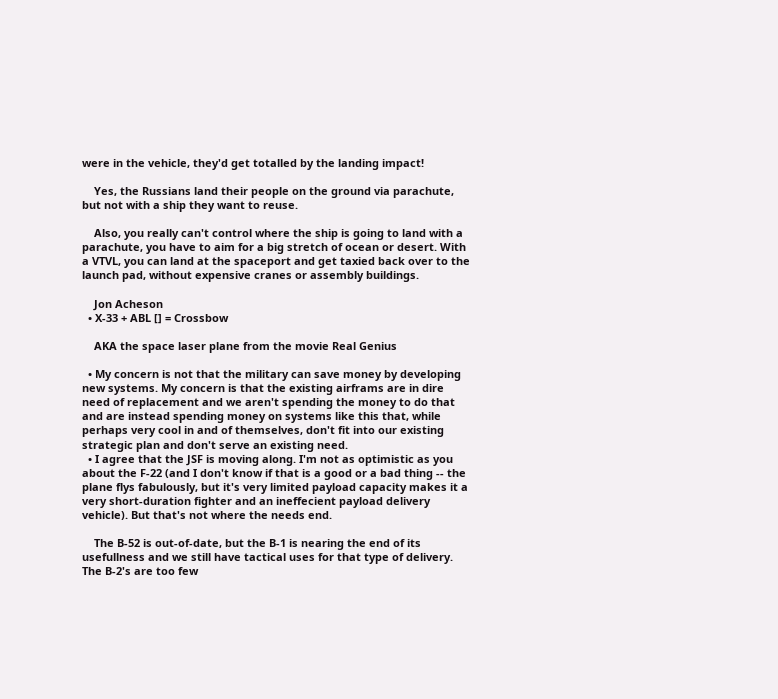were in the vehicle, they'd get totalled by the landing impact!

    Yes, the Russians land their people on the ground via parachute, but not with a ship they want to reuse.

    Also, you really can't control where the ship is going to land with a parachute, you have to aim for a big stretch of ocean or desert. With a VTVL, you can land at the spaceport and get taxied back over to the launch pad, without expensive cranes or assembly buildings.

    Jon Acheson
  • X-33 + ABL [] = Crossbow

    AKA the space laser plane from the movie Real Genius

  • My concern is not that the military can save money by developing new systems. My concern is that the existing airframs are in dire need of replacement and we aren't spending the money to do that and are instead spending money on systems like this that, while perhaps very cool in and of themselves, don't fit into our existing strategic plan and don't serve an existing need.
  • I agree that the JSF is moving along. I'm not as optimistic as you about the F-22 (and I don't know if that is a good or a bad thing -- the plane flys fabulously, but it's very limited payload capacity makes it a very short-duration fighter and an ineffecient payload delivery vehicle). But that's not where the needs end.

    The B-52 is out-of-date, but the B-1 is nearing the end of its usefullness and we still have tactical uses for that type of delivery. The B-2's are too few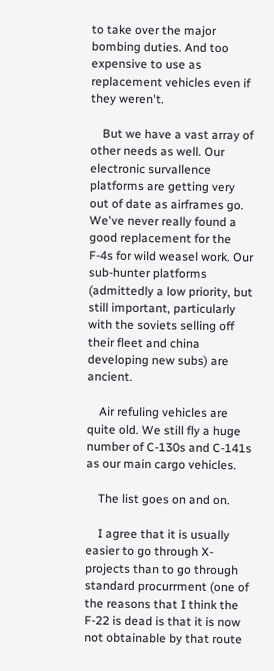to take over the major bombing duties. And too expensive to use as replacement vehicles even if they weren't.

    But we have a vast array of other needs as well. Our electronic survallence platforms are getting very out of date as airframes go. We've never really found a good replacement for the F-4s for wild weasel work. Our sub-hunter platforms (admittedly a low priority, but still important, particularly with the soviets selling off their fleet and china developing new subs) are ancient.

    Air refuling vehicles are quite old. We still fly a huge number of C-130s and C-141s as our main cargo vehicles.

    The list goes on and on.

    I agree that it is usually easier to go through X-projects than to go through standard procurrment (one of the reasons that I think the F-22 is dead is that it is now not obtainable by that route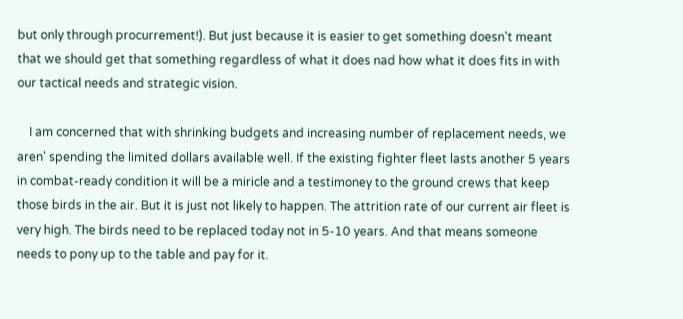but only through procurrement!). But just because it is easier to get something doesn't meant that we should get that something regardless of what it does nad how what it does fits in with our tactical needs and strategic vision.

    I am concerned that with shrinking budgets and increasing number of replacement needs, we aren' spending the limited dollars available well. If the existing fighter fleet lasts another 5 years in combat-ready condition it will be a miricle and a testimoney to the ground crews that keep those birds in the air. But it is just not likely to happen. The attrition rate of our current air fleet is very high. The birds need to be replaced today not in 5-10 years. And that means someone needs to pony up to the table and pay for it.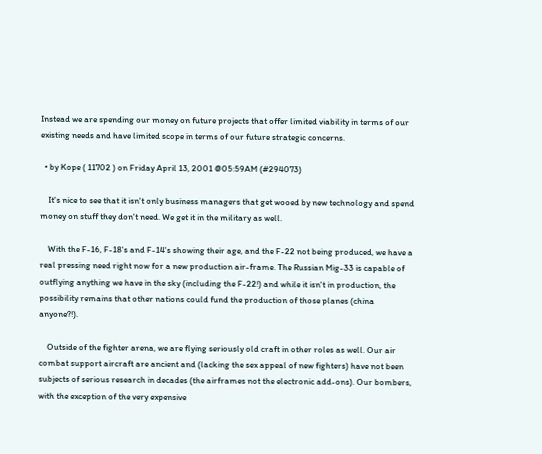Instead we are spending our money on future projects that offer limited viability in terms of our existing needs and have limited scope in terms of our future strategic concerns.

  • by Kope ( 11702 ) on Friday April 13, 2001 @05:59AM (#294073)

    It's nice to see that it isn't only business managers that get wooed by new technology and spend money on stuff they don't need. We get it in the military as well.

    With the F-16, F-18's and F-14's showing their age, and the F-22 not being produced, we have a real pressing need right now for a new production air-frame. The Russian Mig-33 is capable of outflying anything we have in the sky (including the F-22!) and while it isn't in production, the possibility remains that other nations could fund the production of those planes (china anyone?!).

    Outside of the fighter arena, we are flying seriously old craft in other roles as well. Our air combat support aircraft are ancient and (lacking the sex appeal of new fighters) have not been subjects of serious research in decades (the airframes not the electronic add-ons). Our bombers, with the exception of the very expensive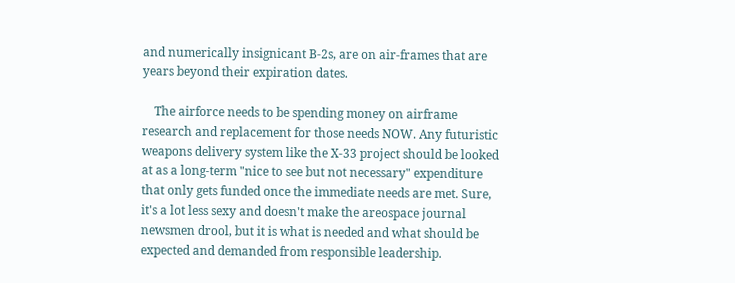and numerically insignicant B-2s, are on air-frames that are years beyond their expiration dates.

    The airforce needs to be spending money on airframe research and replacement for those needs NOW. Any futuristic weapons delivery system like the X-33 project should be looked at as a long-term "nice to see but not necessary" expenditure that only gets funded once the immediate needs are met. Sure, it's a lot less sexy and doesn't make the areospace journal newsmen drool, but it is what is needed and what should be expected and demanded from responsible leadership.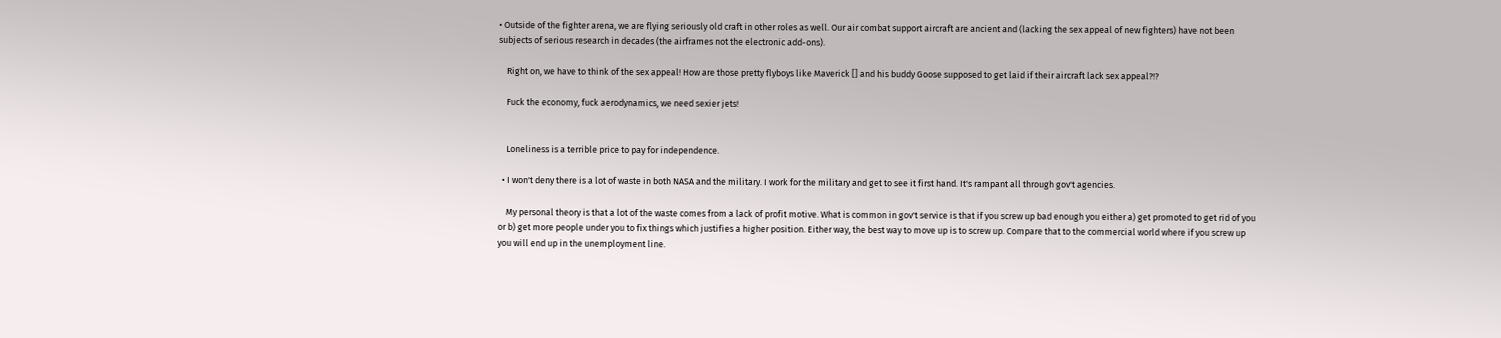• Outside of the fighter arena, we are flying seriously old craft in other roles as well. Our air combat support aircraft are ancient and (lacking the sex appeal of new fighters) have not been subjects of serious research in decades (the airframes not the electronic add-ons).

    Right on, we have to think of the sex appeal! How are those pretty flyboys like Maverick [] and his buddy Goose supposed to get laid if their aircraft lack sex appeal?!?

    Fuck the economy, fuck aerodynamics, we need sexier jets!


    Loneliness is a terrible price to pay for independence.

  • I won't deny there is a lot of waste in both NASA and the military. I work for the military and get to see it first hand. It's rampant all through gov't agencies.

    My personal theory is that a lot of the waste comes from a lack of profit motive. What is common in gov't service is that if you screw up bad enough you either a) get promoted to get rid of you or b) get more people under you to fix things which justifies a higher position. Either way, the best way to move up is to screw up. Compare that to the commercial world where if you screw up you will end up in the unemployment line.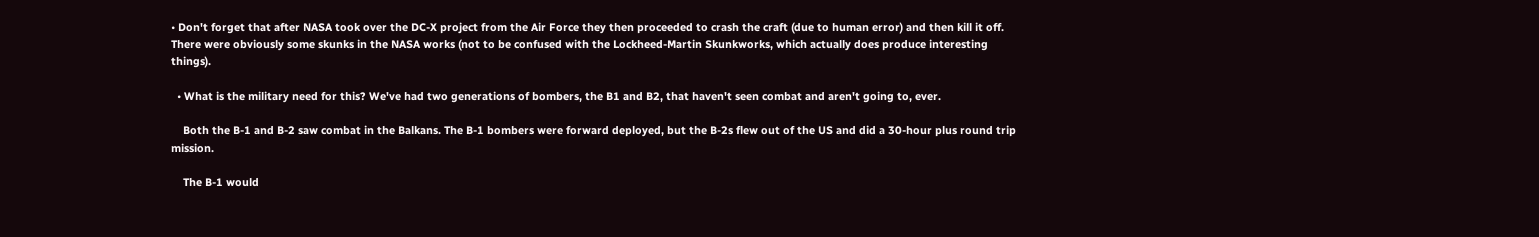• Don't forget that after NASA took over the DC-X project from the Air Force they then proceeded to crash the craft (due to human error) and then kill it off. There were obviously some skunks in the NASA works (not to be confused with the Lockheed-Martin Skunkworks, which actually does produce interesting things).

  • What is the military need for this? We've had two generations of bombers, the B1 and B2, that haven't seen combat and aren't going to, ever.

    Both the B-1 and B-2 saw combat in the Balkans. The B-1 bombers were forward deployed, but the B-2s flew out of the US and did a 30-hour plus round trip mission.

    The B-1 would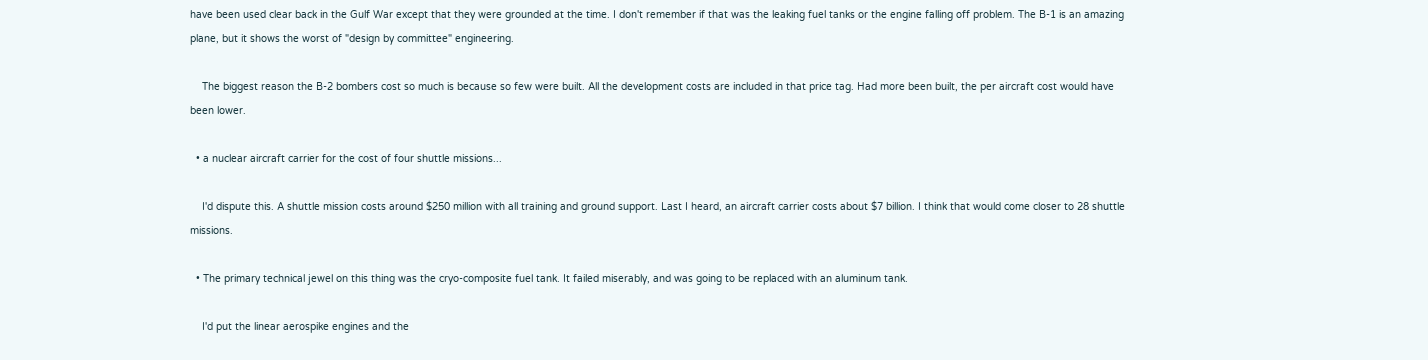have been used clear back in the Gulf War except that they were grounded at the time. I don't remember if that was the leaking fuel tanks or the engine falling off problem. The B-1 is an amazing plane, but it shows the worst of "design by committee" engineering.

    The biggest reason the B-2 bombers cost so much is because so few were built. All the development costs are included in that price tag. Had more been built, the per aircraft cost would have been lower.

  • a nuclear aircraft carrier for the cost of four shuttle missions...

    I'd dispute this. A shuttle mission costs around $250 million with all training and ground support. Last I heard, an aircraft carrier costs about $7 billion. I think that would come closer to 28 shuttle missions.

  • The primary technical jewel on this thing was the cryo-composite fuel tank. It failed miserably, and was going to be replaced with an aluminum tank.

    I'd put the linear aerospike engines and the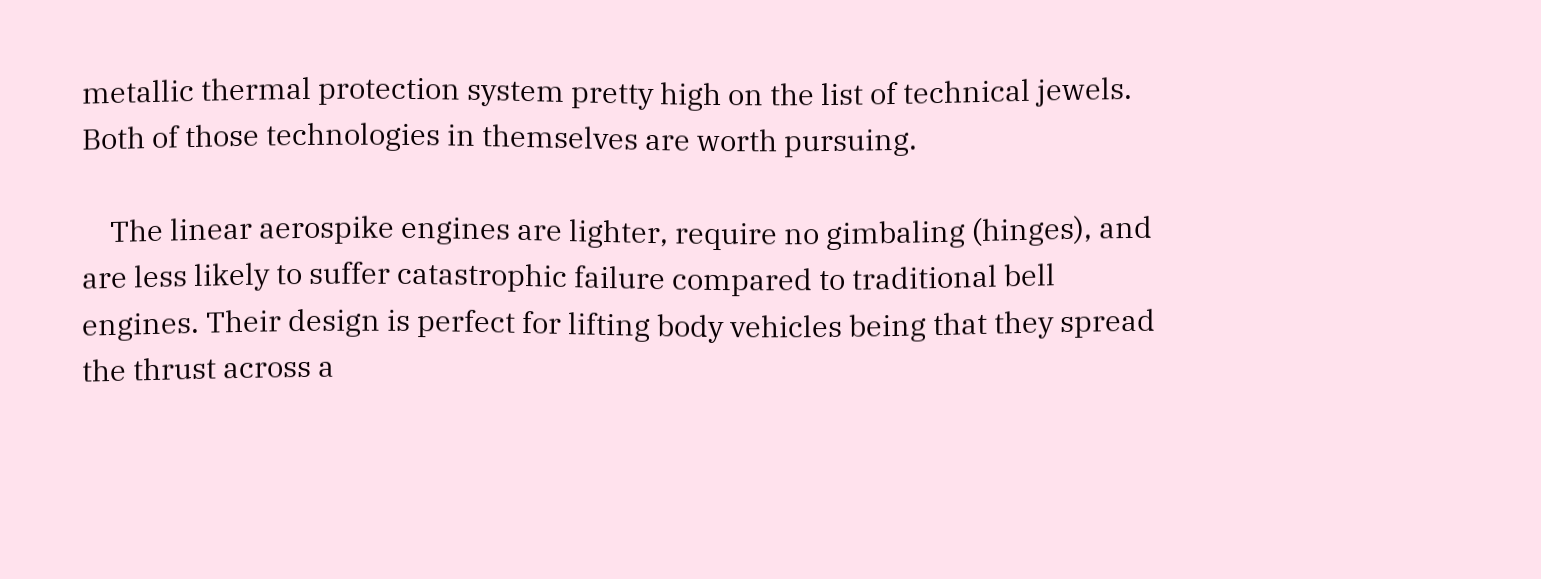metallic thermal protection system pretty high on the list of technical jewels. Both of those technologies in themselves are worth pursuing.

    The linear aerospike engines are lighter, require no gimbaling (hinges), and are less likely to suffer catastrophic failure compared to traditional bell engines. Their design is perfect for lifting body vehicles being that they spread the thrust across a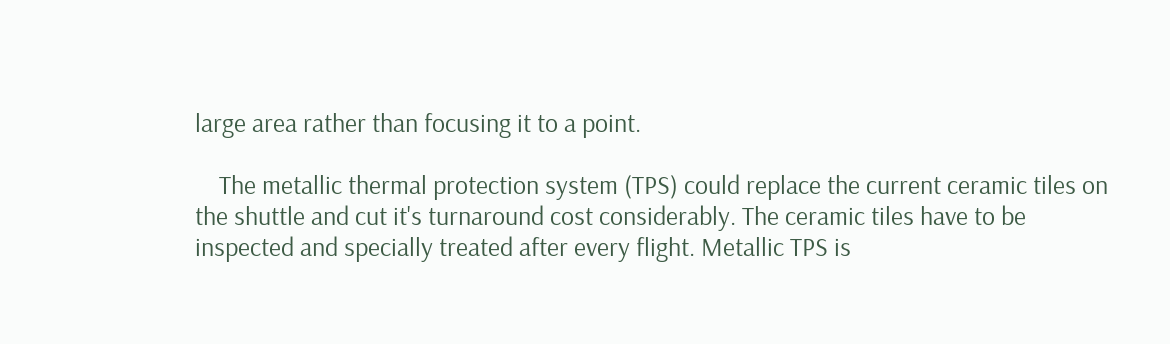large area rather than focusing it to a point.

    The metallic thermal protection system (TPS) could replace the current ceramic tiles on the shuttle and cut it's turnaround cost considerably. The ceramic tiles have to be inspected and specially treated after every flight. Metallic TPS is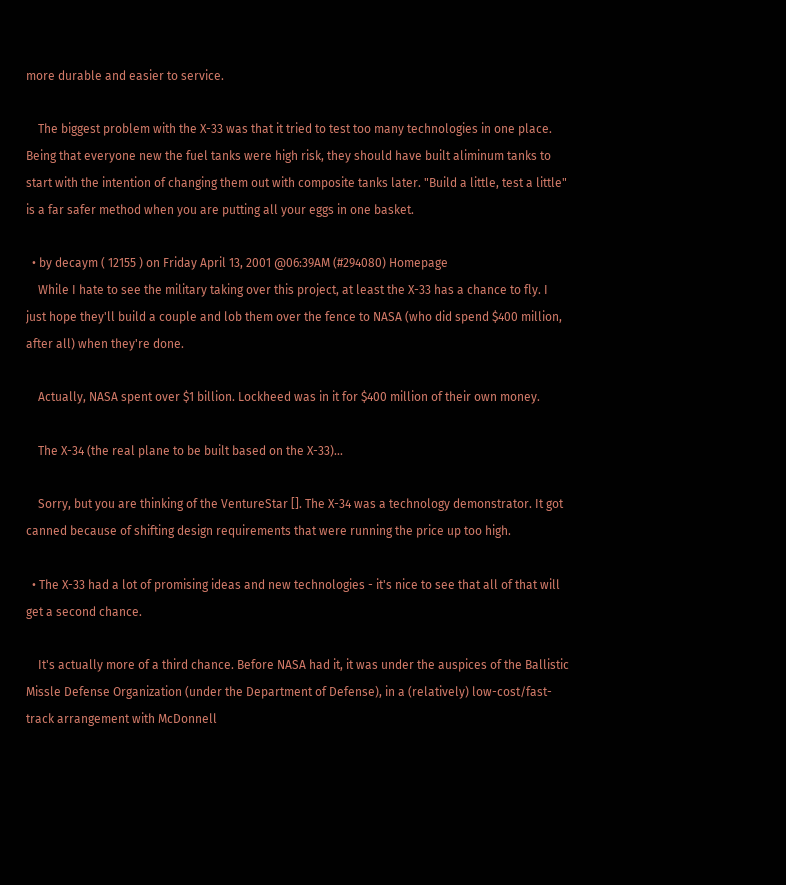more durable and easier to service.

    The biggest problem with the X-33 was that it tried to test too many technologies in one place. Being that everyone new the fuel tanks were high risk, they should have built aliminum tanks to start with the intention of changing them out with composite tanks later. "Build a little, test a little" is a far safer method when you are putting all your eggs in one basket.

  • by decaym ( 12155 ) on Friday April 13, 2001 @06:39AM (#294080) Homepage
    While I hate to see the military taking over this project, at least the X-33 has a chance to fly. I just hope they'll build a couple and lob them over the fence to NASA (who did spend $400 million, after all) when they're done.

    Actually, NASA spent over $1 billion. Lockheed was in it for $400 million of their own money.

    The X-34 (the real plane to be built based on the X-33)...

    Sorry, but you are thinking of the VentureStar []. The X-34 was a technology demonstrator. It got canned because of shifting design requirements that were running the price up too high.

  • The X-33 had a lot of promising ideas and new technologies - it's nice to see that all of that will get a second chance.

    It's actually more of a third chance. Before NASA had it, it was under the auspices of the Ballistic Missle Defense Organization (under the Department of Defense), in a (relatively) low-cost/fast-track arrangement with McDonnell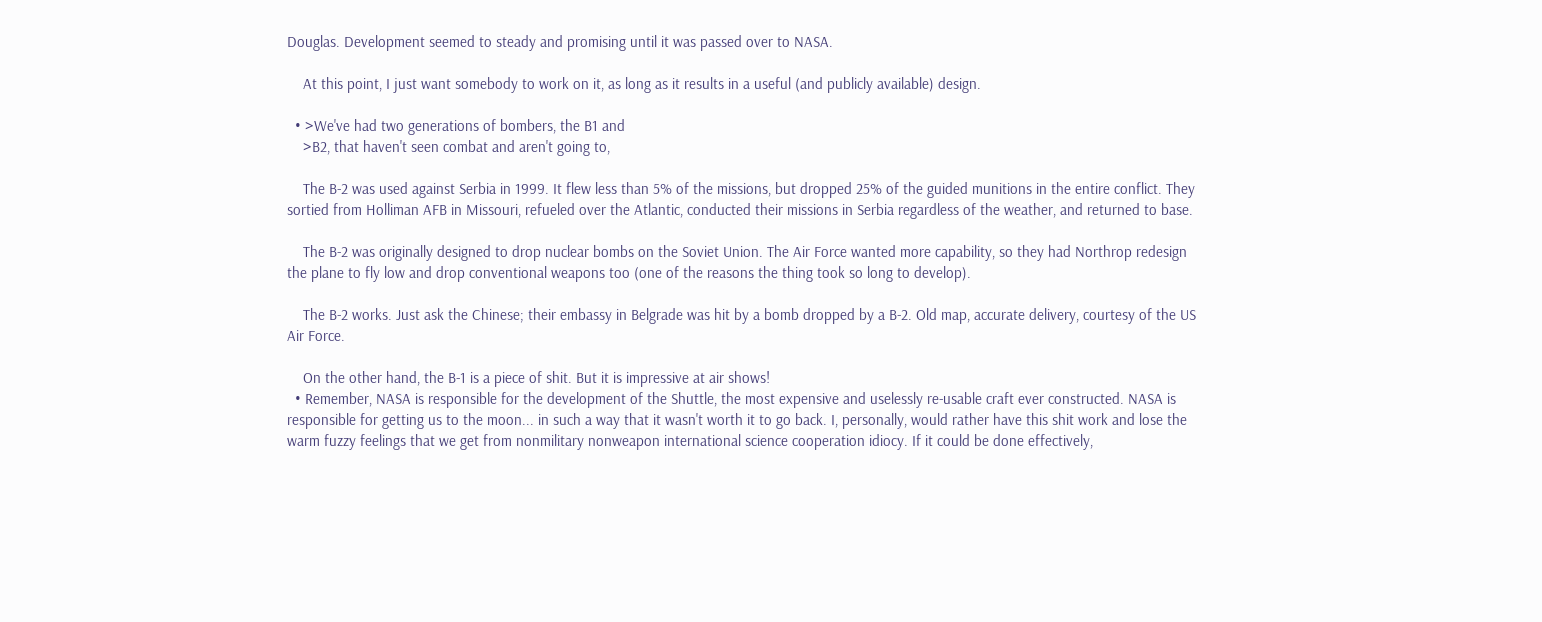Douglas. Development seemed to steady and promising until it was passed over to NASA.

    At this point, I just want somebody to work on it, as long as it results in a useful (and publicly available) design.

  • >We've had two generations of bombers, the B1 and
    >B2, that haven't seen combat and aren't going to,

    The B-2 was used against Serbia in 1999. It flew less than 5% of the missions, but dropped 25% of the guided munitions in the entire conflict. They sortied from Holliman AFB in Missouri, refueled over the Atlantic, conducted their missions in Serbia regardless of the weather, and returned to base.

    The B-2 was originally designed to drop nuclear bombs on the Soviet Union. The Air Force wanted more capability, so they had Northrop redesign the plane to fly low and drop conventional weapons too (one of the reasons the thing took so long to develop).

    The B-2 works. Just ask the Chinese; their embassy in Belgrade was hit by a bomb dropped by a B-2. Old map, accurate delivery, courtesy of the US Air Force.

    On the other hand, the B-1 is a piece of shit. But it is impressive at air shows!
  • Remember, NASA is responsible for the development of the Shuttle, the most expensive and uselessly re-usable craft ever constructed. NASA is responsible for getting us to the moon... in such a way that it wasn't worth it to go back. I, personally, would rather have this shit work and lose the warm fuzzy feelings that we get from nonmilitary nonweapon international science cooperation idiocy. If it could be done effectively,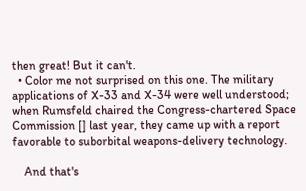then great! But it can't.
  • Color me not surprised on this one. The military applications of X-33 and X-34 were well understood; when Rumsfeld chaired the Congress-chartered Space Commission [] last year, they came up with a report favorable to suborbital weapons-delivery technology.

    And that's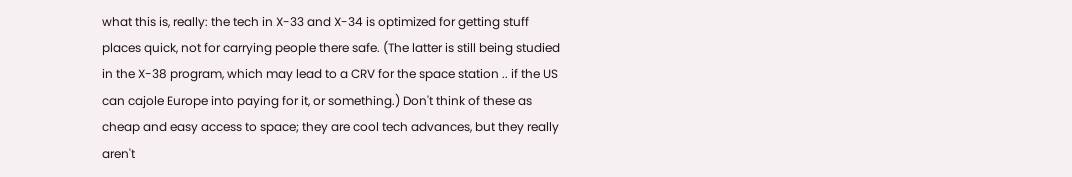what this is, really: the tech in X-33 and X-34 is optimized for getting stuff places quick, not for carrying people there safe. (The latter is still being studied in the X-38 program, which may lead to a CRV for the space station .. if the US can cajole Europe into paying for it, or something.) Don't think of these as cheap and easy access to space; they are cool tech advances, but they really aren't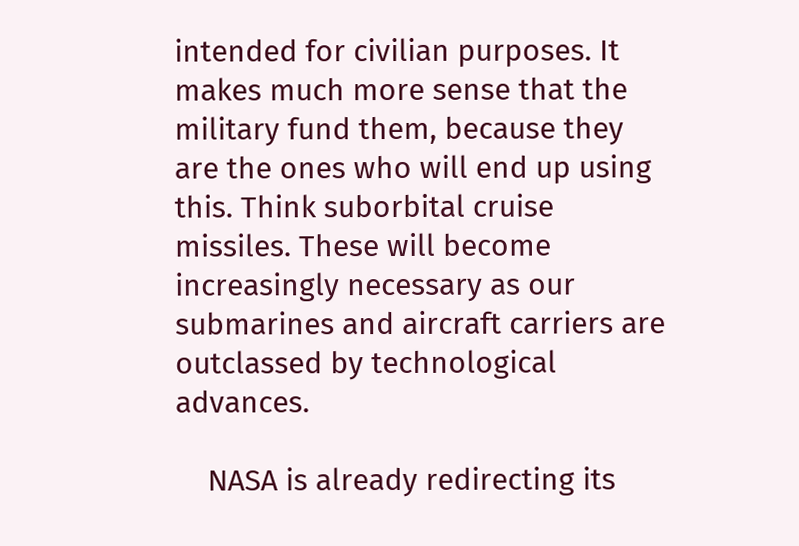intended for civilian purposes. It makes much more sense that the military fund them, because they are the ones who will end up using this. Think suborbital cruise missiles. These will become increasingly necessary as our submarines and aircraft carriers are outclassed by technological advances.

    NASA is already redirecting its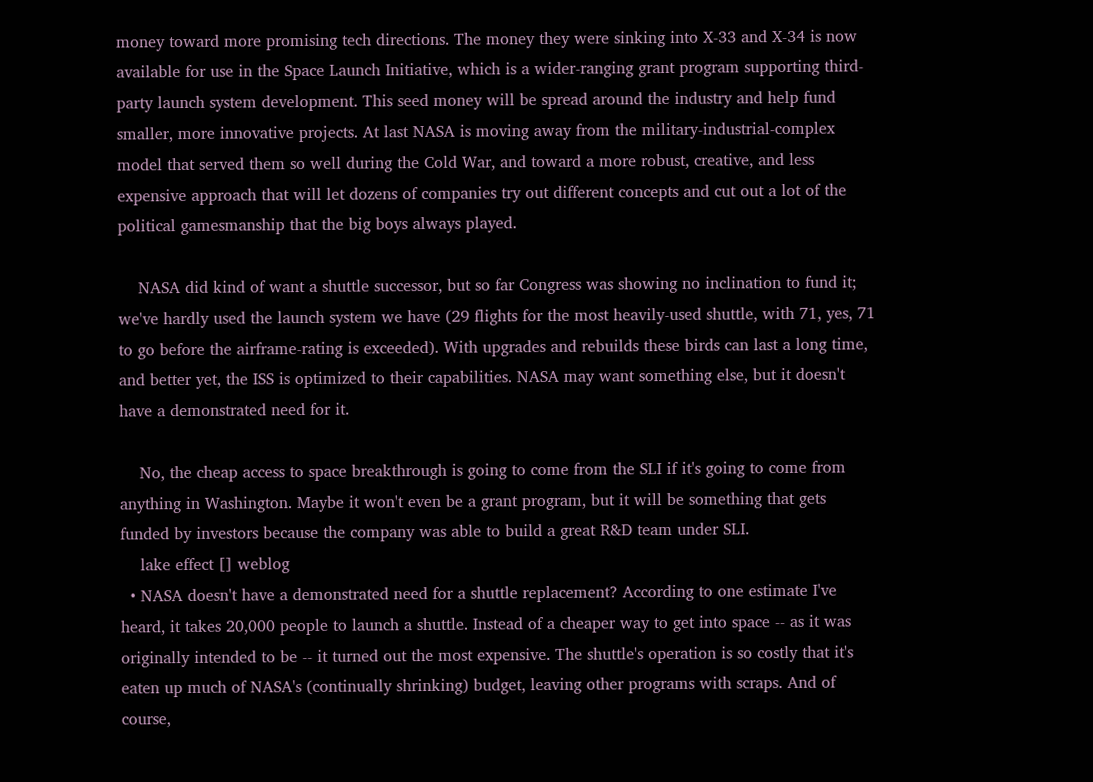money toward more promising tech directions. The money they were sinking into X-33 and X-34 is now available for use in the Space Launch Initiative, which is a wider-ranging grant program supporting third-party launch system development. This seed money will be spread around the industry and help fund smaller, more innovative projects. At last NASA is moving away from the military-industrial-complex model that served them so well during the Cold War, and toward a more robust, creative, and less expensive approach that will let dozens of companies try out different concepts and cut out a lot of the political gamesmanship that the big boys always played.

    NASA did kind of want a shuttle successor, but so far Congress was showing no inclination to fund it; we've hardly used the launch system we have (29 flights for the most heavily-used shuttle, with 71, yes, 71 to go before the airframe-rating is exceeded). With upgrades and rebuilds these birds can last a long time, and better yet, the ISS is optimized to their capabilities. NASA may want something else, but it doesn't have a demonstrated need for it.

    No, the cheap access to space breakthrough is going to come from the SLI if it's going to come from anything in Washington. Maybe it won't even be a grant program, but it will be something that gets funded by investors because the company was able to build a great R&D team under SLI.
    lake effect [] weblog
  • NASA doesn't have a demonstrated need for a shuttle replacement? According to one estimate I've heard, it takes 20,000 people to launch a shuttle. Instead of a cheaper way to get into space -- as it was originally intended to be -- it turned out the most expensive. The shuttle's operation is so costly that it's eaten up much of NASA's (continually shrinking) budget, leaving other programs with scraps. And of course,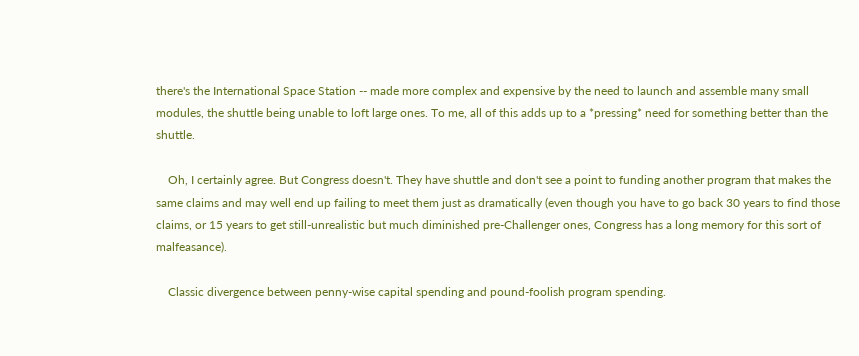there's the International Space Station -- made more complex and expensive by the need to launch and assemble many small modules, the shuttle being unable to loft large ones. To me, all of this adds up to a *pressing* need for something better than the shuttle.

    Oh, I certainly agree. But Congress doesn't. They have shuttle and don't see a point to funding another program that makes the same claims and may well end up failing to meet them just as dramatically (even though you have to go back 30 years to find those claims, or 15 years to get still-unrealistic but much diminished pre-Challenger ones, Congress has a long memory for this sort of malfeasance).

    Classic divergence between penny-wise capital spending and pound-foolish program spending.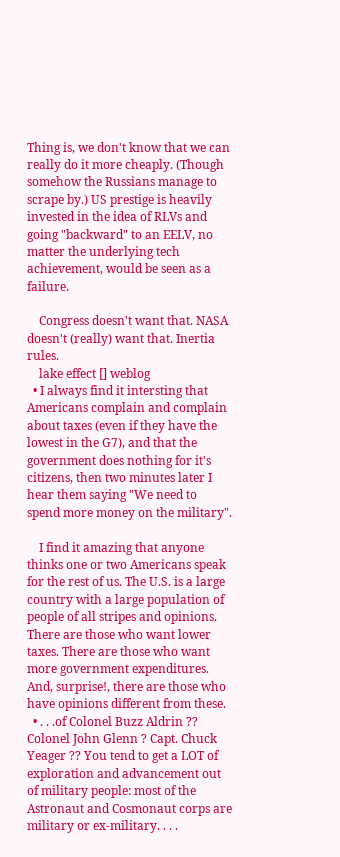Thing is, we don't know that we can really do it more cheaply. (Though somehow the Russians manage to scrape by.) US prestige is heavily invested in the idea of RLVs and going "backward" to an EELV, no matter the underlying tech achievement, would be seen as a failure.

    Congress doesn't want that. NASA doesn't (really) want that. Inertia rules.
    lake effect [] weblog
  • I always find it intersting that Americans complain and complain about taxes (even if they have the lowest in the G7), and that the government does nothing for it's citizens, then two minutes later I hear them saying "We need to spend more money on the military".

    I find it amazing that anyone thinks one or two Americans speak for the rest of us. The U.S. is a large country with a large population of people of all stripes and opinions. There are those who want lower taxes. There are those who want more government expenditures. And, surprise!, there are those who have opinions different from these.
  • . . .of Colonel Buzz Aldrin ?? Colonel John Glenn ? Capt. Chuck Yeager ?? You tend to get a LOT of exploration and advancement out of military people: most of the Astronaut and Cosmonaut corps are military or ex-military. . . .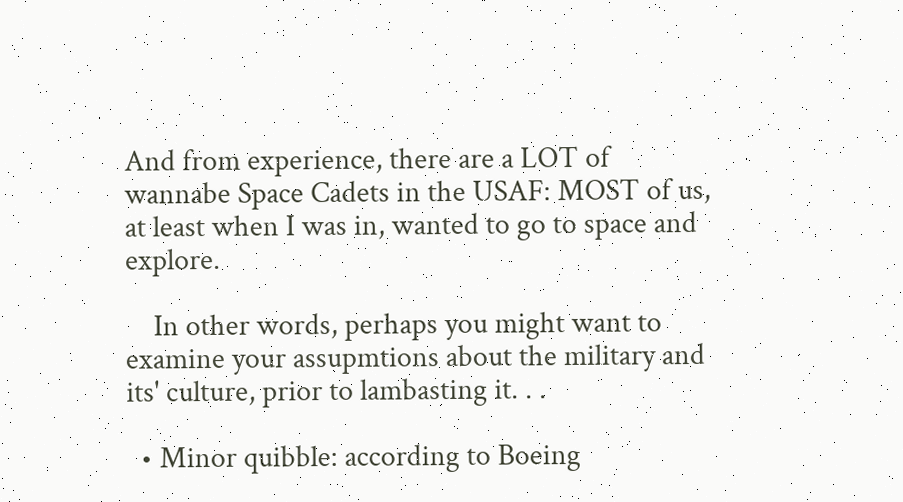And from experience, there are a LOT of wannabe Space Cadets in the USAF: MOST of us, at least when I was in, wanted to go to space and explore.

    In other words, perhaps you might want to examine your assupmtions about the military and its' culture, prior to lambasting it. . .

  • Minor quibble: according to Boeing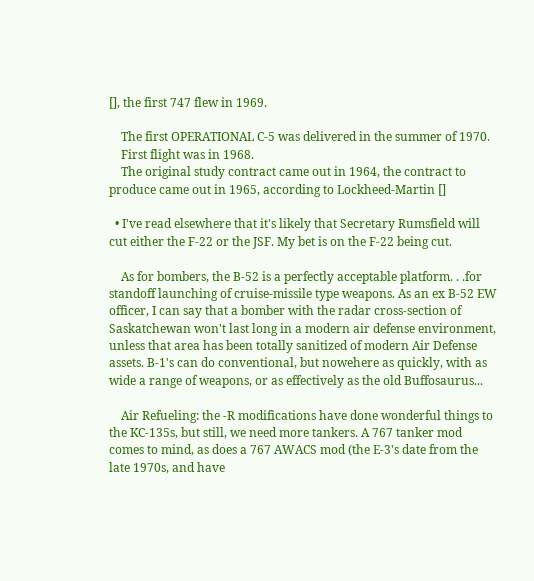[], the first 747 flew in 1969.

    The first OPERATIONAL C-5 was delivered in the summer of 1970.
    First flight was in 1968.
    The original study contract came out in 1964, the contract to produce came out in 1965, according to Lockheed-Martin []

  • I've read elsewhere that it's likely that Secretary Rumsfield will cut either the F-22 or the JSF. My bet is on the F-22 being cut.

    As for bombers, the B-52 is a perfectly acceptable platform. . .for standoff launching of cruise-missile type weapons. As an ex B-52 EW officer, I can say that a bomber with the radar cross-section of Saskatchewan won't last long in a modern air defense environment, unless that area has been totally sanitized of modern Air Defense assets. B-1's can do conventional, but nowehere as quickly, with as wide a range of weapons, or as effectively as the old Buffosaurus...

    Air Refueling: the -R modifications have done wonderful things to the KC-135s, but still, we need more tankers. A 767 tanker mod comes to mind, as does a 767 AWACS mod (the E-3's date from the late 1970s, and have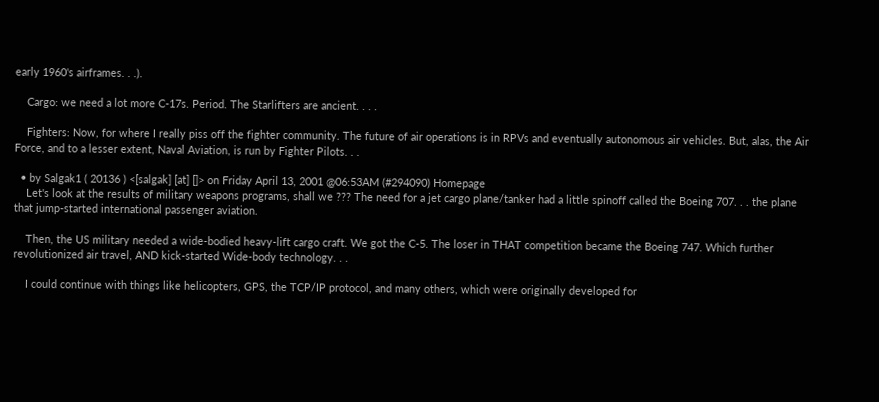early 1960's airframes. . .).

    Cargo: we need a lot more C-17s. Period. The Starlifters are ancient. . . .

    Fighters: Now, for where I really piss off the fighter community. The future of air operations is in RPVs and eventually autonomous air vehicles. But, alas, the Air Force, and to a lesser extent, Naval Aviation, is run by Fighter Pilots. . .

  • by Salgak1 ( 20136 ) <[salgak] [at] []> on Friday April 13, 2001 @06:53AM (#294090) Homepage
    Let's look at the results of military weapons programs, shall we ??? The need for a jet cargo plane/tanker had a little spinoff called the Boeing 707. . . the plane that jump-started international passenger aviation.

    Then, the US military needed a wide-bodied heavy-lift cargo craft. We got the C-5. The loser in THAT competition became the Boeing 747. Which further revolutionized air travel, AND kick-started Wide-body technology. . .

    I could continue with things like helicopters, GPS, the TCP/IP protocol, and many others, which were originally developed for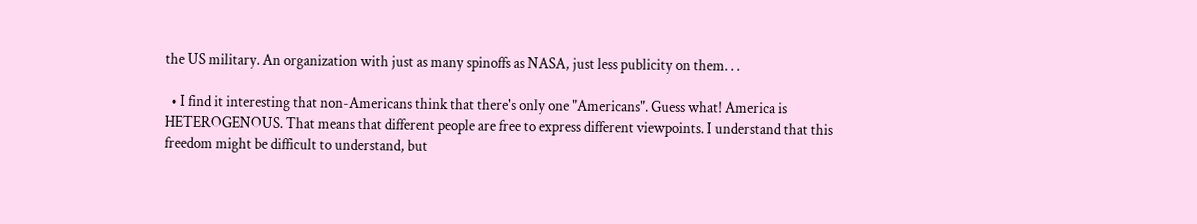the US military. An organization with just as many spinoffs as NASA, just less publicity on them. . .

  • I find it interesting that non-Americans think that there's only one "Americans". Guess what! America is HETEROGENOUS. That means that different people are free to express different viewpoints. I understand that this freedom might be difficult to understand, but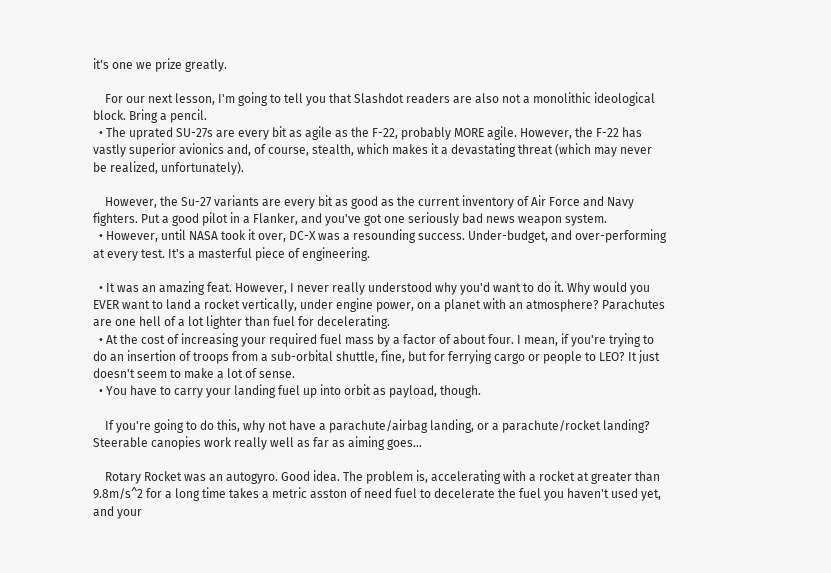it's one we prize greatly.

    For our next lesson, I'm going to tell you that Slashdot readers are also not a monolithic ideological block. Bring a pencil.
  • The uprated SU-27s are every bit as agile as the F-22, probably MORE agile. However, the F-22 has vastly superior avionics and, of course, stealth, which makes it a devastating threat (which may never be realized, unfortunately).

    However, the Su-27 variants are every bit as good as the current inventory of Air Force and Navy fighters. Put a good pilot in a Flanker, and you've got one seriously bad news weapon system.
  • However, until NASA took it over, DC-X was a resounding success. Under-budget, and over-performing at every test. It's a masterful piece of engineering.

  • It was an amazing feat. However, I never really understood why you'd want to do it. Why would you EVER want to land a rocket vertically, under engine power, on a planet with an atmosphere? Parachutes are one hell of a lot lighter than fuel for decelerating.
  • At the cost of increasing your required fuel mass by a factor of about four. I mean, if you're trying to do an insertion of troops from a sub-orbital shuttle, fine, but for ferrying cargo or people to LEO? It just doesn't seem to make a lot of sense.
  • You have to carry your landing fuel up into orbit as payload, though.

    If you're going to do this, why not have a parachute/airbag landing, or a parachute/rocket landing? Steerable canopies work really well as far as aiming goes...

    Rotary Rocket was an autogyro. Good idea. The problem is, accelerating with a rocket at greater than 9.8m/s^2 for a long time takes a metric asston of need fuel to decelerate the fuel you haven't used yet, and your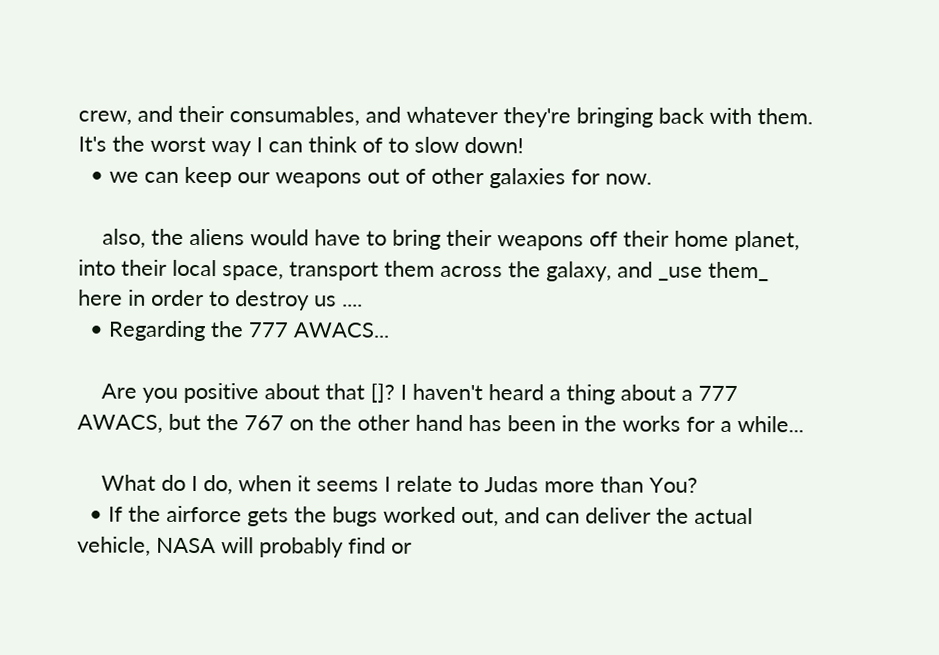crew, and their consumables, and whatever they're bringing back with them. It's the worst way I can think of to slow down!
  • we can keep our weapons out of other galaxies for now.

    also, the aliens would have to bring their weapons off their home planet, into their local space, transport them across the galaxy, and _use them_ here in order to destroy us ....
  • Regarding the 777 AWACS...

    Are you positive about that []? I haven't heard a thing about a 777 AWACS, but the 767 on the other hand has been in the works for a while...

    What do I do, when it seems I relate to Judas more than You?
  • If the airforce gets the bugs worked out, and can deliver the actual vehicle, NASA will probably find or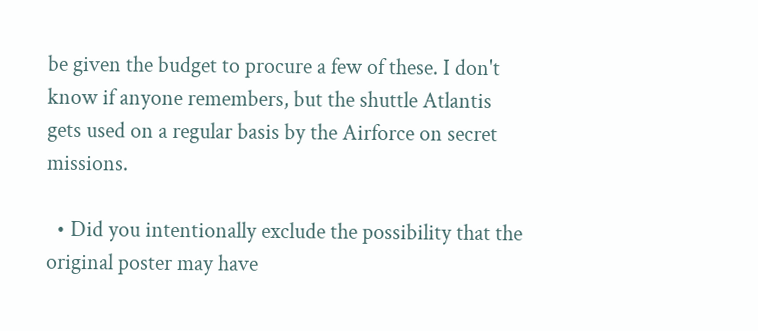be given the budget to procure a few of these. I don't know if anyone remembers, but the shuttle Atlantis gets used on a regular basis by the Airforce on secret missions.

  • Did you intentionally exclude the possibility that the original poster may have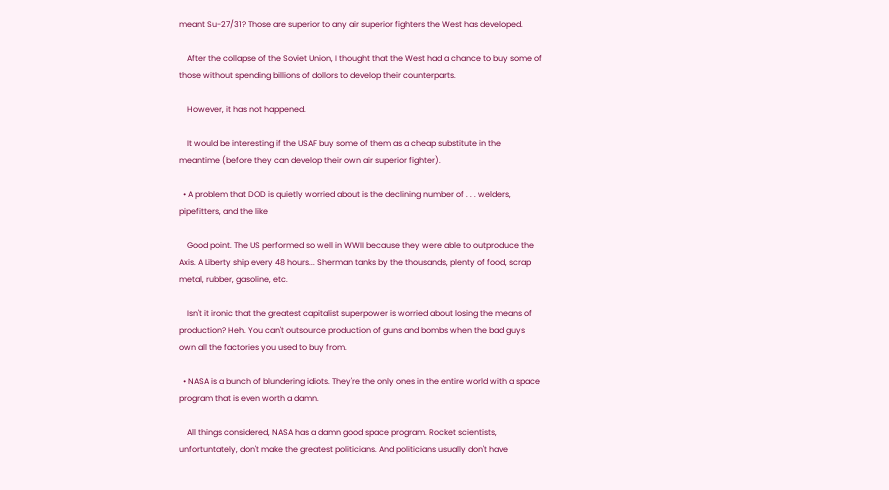meant Su-27/31? Those are superior to any air superior fighters the West has developed.

    After the collapse of the Soviet Union, I thought that the West had a chance to buy some of those without spending billions of dollors to develop their counterparts.

    However, it has not happened.

    It would be interesting if the USAF buy some of them as a cheap substitute in the meantime (before they can develop their own air superior fighter).

  • A problem that DOD is quietly worried about is the declining number of . . . welders, pipefitters, and the like

    Good point. The US performed so well in WWII because they were able to outproduce the Axis. A Liberty ship every 48 hours... Sherman tanks by the thousands, plenty of food, scrap metal, rubber, gasoline, etc.

    Isn't it ironic that the greatest capitalist superpower is worried about losing the means of production? Heh. You can't outsource production of guns and bombs when the bad guys own all the factories you used to buy from.

  • NASA is a bunch of blundering idiots. They're the only ones in the entire world with a space program that is even worth a damn.

    All things considered, NASA has a damn good space program. Rocket scientists, unfortuntately, don't make the greatest politicians. And politicians usually don't have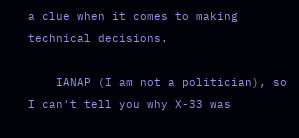a clue when it comes to making technical decisions.

    IANAP (I am not a politician), so I can't tell you why X-33 was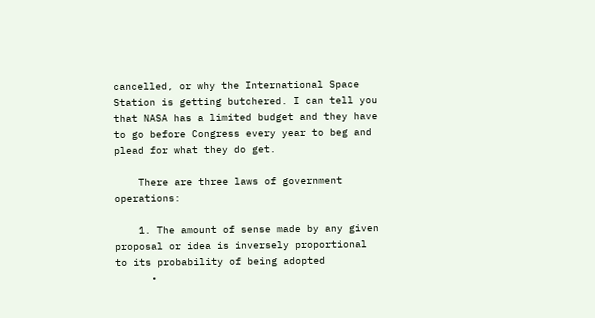cancelled, or why the International Space Station is getting butchered. I can tell you that NASA has a limited budget and they have to go before Congress every year to beg and plead for what they do get.

    There are three laws of government operations:

    1. The amount of sense made by any given proposal or idea is inversely proportional to its probability of being adopted
      •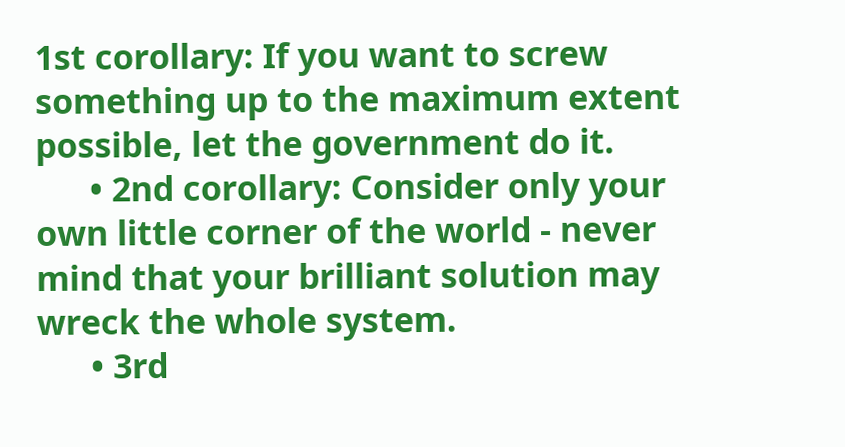1st corollary: If you want to screw something up to the maximum extent possible, let the government do it.
      • 2nd corollary: Consider only your own little corner of the world - never mind that your brilliant solution may wreck the whole system.
      • 3rd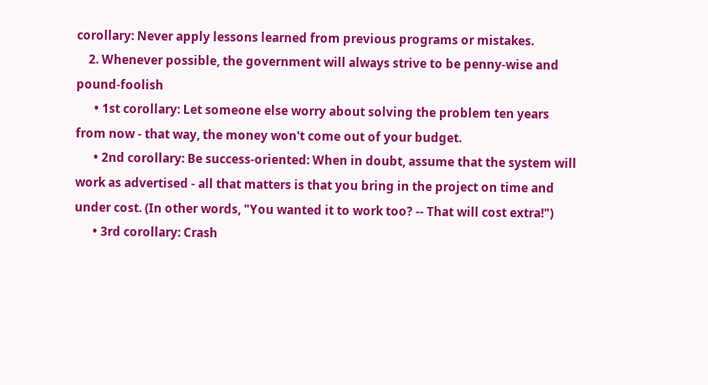corollary: Never apply lessons learned from previous programs or mistakes.
    2. Whenever possible, the government will always strive to be penny-wise and pound-foolish
      • 1st corollary: Let someone else worry about solving the problem ten years from now - that way, the money won't come out of your budget.
      • 2nd corollary: Be success-oriented: When in doubt, assume that the system will work as advertised - all that matters is that you bring in the project on time and under cost. (In other words, "You wanted it to work too? -- That will cost extra!")
      • 3rd corollary: Crash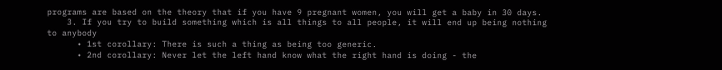programs are based on the theory that if you have 9 pregnant women, you will get a baby in 30 days.
    3. If you try to build something which is all things to all people, it will end up being nothing to anybody
      • 1st corollary: There is such a thing as being too generic.
      • 2nd corollary: Never let the left hand know what the right hand is doing - the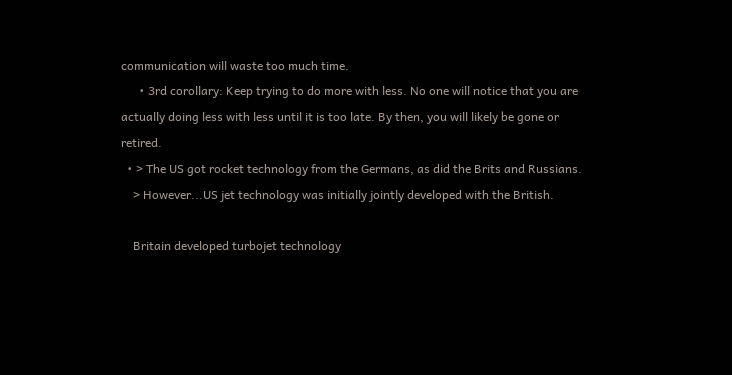communication will waste too much time.
      • 3rd corollary: Keep trying to do more with less. No one will notice that you are actually doing less with less until it is too late. By then, you will likely be gone or retired.
  • > The US got rocket technology from the Germans, as did the Brits and Russians.
    > However...US jet technology was initially jointly developed with the British.

    Britain developed turbojet technology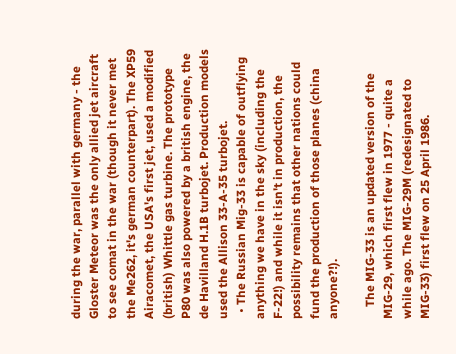during the war, parallel with germany - the Gloster Meteor was the only allied jet aircraft to see comat in the war (though it never met the Me262, it's german counterpart). The XP59 Airacomet, the USA's first jet, used a modified (british) Whittle gas turbine. The prototype P80 was also powered by a british engine, the de Havilland H.1B turbojet. Production models used the Allison 33-A-35 turbojet.
  • The Russian Mig-33 is capable of outflying anything we have in the sky (including the F-22!) and while it isn't in production, the possibility remains that other nations could fund the production of those planes (china anyone?!).

    The MIG-33 is an updated version of the MIG-29, which first flew in 1977 - quite a while ago. The MIG-29M (redesignated to MIG-33) first flew on 25 April 1986.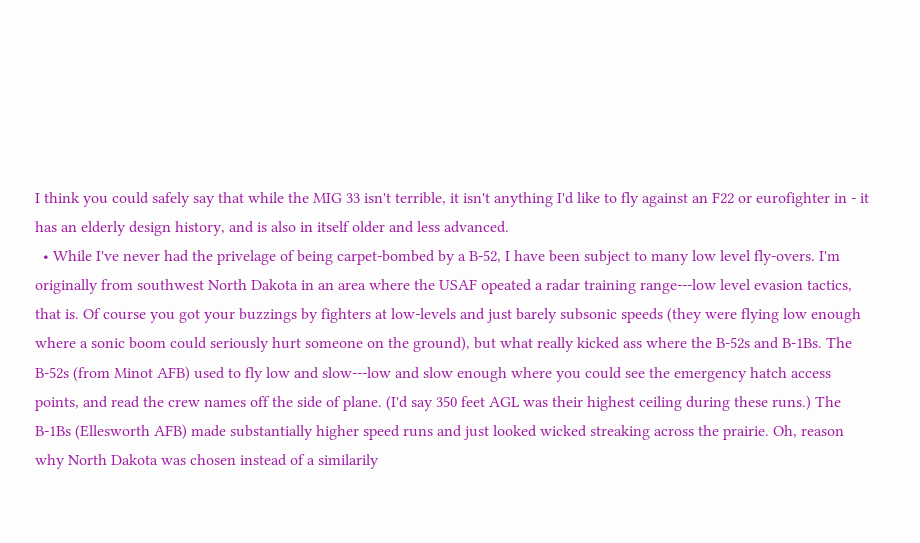I think you could safely say that while the MIG 33 isn't terrible, it isn't anything I'd like to fly against an F22 or eurofighter in - it has an elderly design history, and is also in itself older and less advanced.
  • While I've never had the privelage of being carpet-bombed by a B-52, I have been subject to many low level fly-overs. I'm originally from southwest North Dakota in an area where the USAF opeated a radar training range---low level evasion tactics, that is. Of course you got your buzzings by fighters at low-levels and just barely subsonic speeds (they were flying low enough where a sonic boom could seriously hurt someone on the ground), but what really kicked ass where the B-52s and B-1Bs. The B-52s (from Minot AFB) used to fly low and slow---low and slow enough where you could see the emergency hatch access points, and read the crew names off the side of plane. (I'd say 350 feet AGL was their highest ceiling during these runs.) The B-1Bs (Ellesworth AFB) made substantially higher speed runs and just looked wicked streaking across the prairie. Oh, reason why North Dakota was chosen instead of a similarily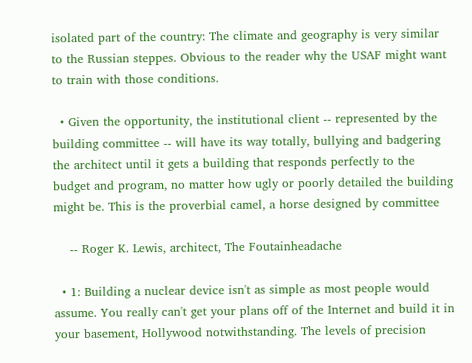isolated part of the country: The climate and geography is very similar to the Russian steppes. Obvious to the reader why the USAF might want to train with those conditions.

  • Given the opportunity, the institutional client -- represented by the building committee -- will have its way totally, bullying and badgering the architect until it gets a building that responds perfectly to the budget and program, no matter how ugly or poorly detailed the building might be. This is the proverbial camel, a horse designed by committee

    -- Roger K. Lewis, architect, The Foutainheadache

  • 1: Building a nuclear device isn't as simple as most people would assume. You really can't get your plans off of the Internet and build it in your basement, Hollywood notwithstanding. The levels of precision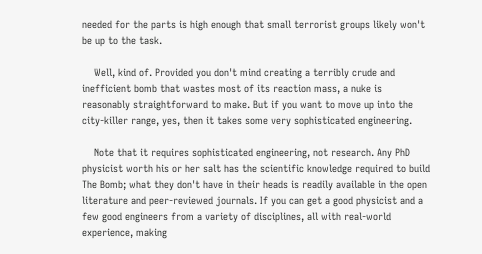needed for the parts is high enough that small terrorist groups likely won't be up to the task.

    Well, kind of. Provided you don't mind creating a terribly crude and inefficient bomb that wastes most of its reaction mass, a nuke is reasonably straightforward to make. But if you want to move up into the city-killer range, yes, then it takes some very sophisticated engineering.

    Note that it requires sophisticated engineering, not research. Any PhD physicist worth his or her salt has the scientific knowledge required to build The Bomb; what they don't have in their heads is readily available in the open literature and peer-reviewed journals. If you can get a good physicist and a few good engineers from a variety of disciplines, all with real-world experience, making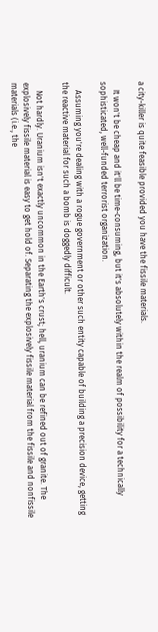a city-killer is quite feasible provided you have the fissile materials.

    It won't be cheap and it'll be time-consuming, but it's absolutely within the realm of possibility for a technically sophisticated, well-funded terrorist organization.

    Assuming you're dealing with a rogue government or other such entity capable of building a precision device, getting the reactive material for such a bomb is doggedly difficult.

    Not hardly. Uranium isn't exactly uncommon in the Earth's crust; hell, uranium can be refined out of granite. The explosively fissile material is easy to get hold of. Separating the explosively fissile material from the fissile and nonfissile materials (i.e., the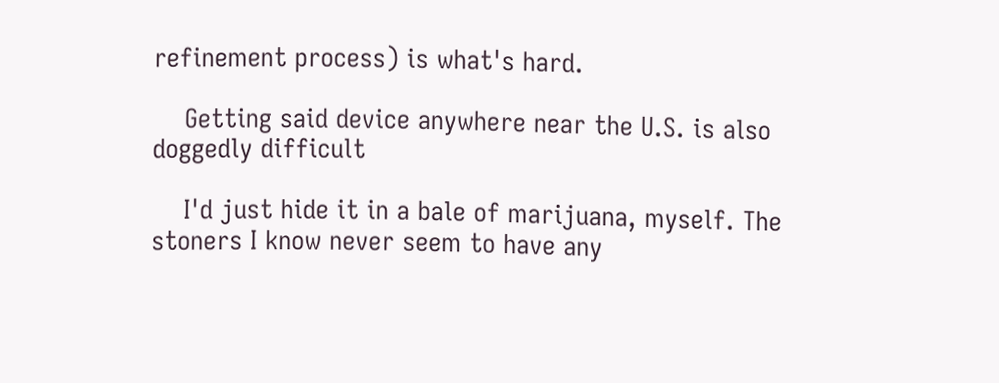refinement process) is what's hard.

    Getting said device anywhere near the U.S. is also doggedly difficult

    I'd just hide it in a bale of marijuana, myself. The stoners I know never seem to have any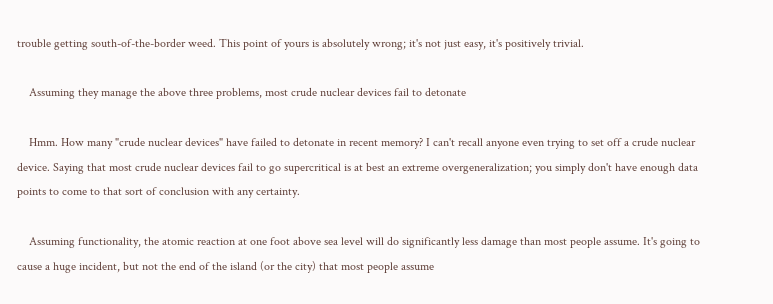trouble getting south-of-the-border weed. This point of yours is absolutely wrong; it's not just easy, it's positively trivial.

    Assuming they manage the above three problems, most crude nuclear devices fail to detonate

    Hmm. How many "crude nuclear devices" have failed to detonate in recent memory? I can't recall anyone even trying to set off a crude nuclear device. Saying that most crude nuclear devices fail to go supercritical is at best an extreme overgeneralization; you simply don't have enough data points to come to that sort of conclusion with any certainty.

    Assuming functionality, the atomic reaction at one foot above sea level will do significantly less damage than most people assume. It's going to cause a huge incident, but not the end of the island (or the city) that most people assume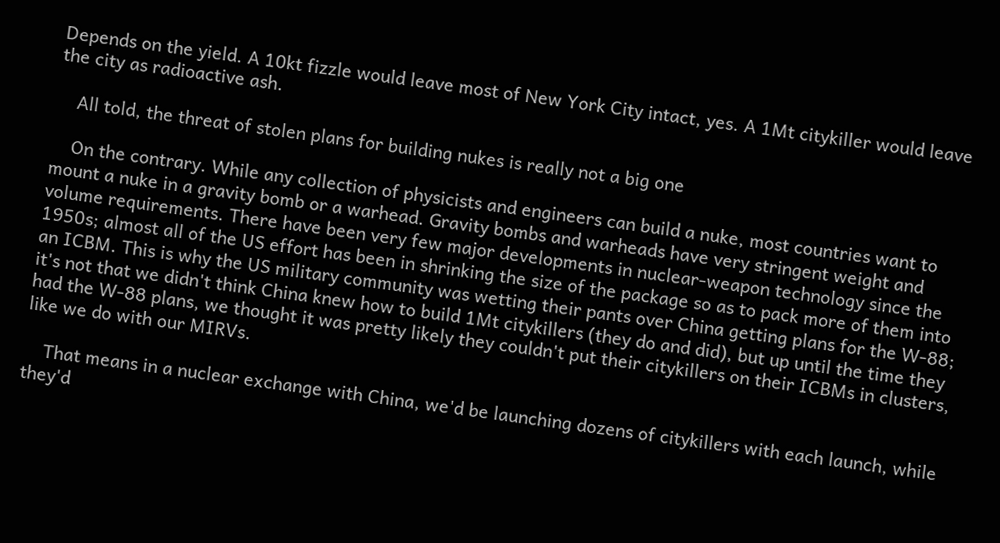Depends on the yield. A 10kt fizzle would leave most of New York City intact, yes. A 1Mt citykiller would leave the city as radioactive ash.

    All told, the threat of stolen plans for building nukes is really not a big one

    On the contrary. While any collection of physicists and engineers can build a nuke, most countries want to mount a nuke in a gravity bomb or a warhead. Gravity bombs and warheads have very stringent weight and volume requirements. There have been very few major developments in nuclear-weapon technology since the 1950s; almost all of the US effort has been in shrinking the size of the package so as to pack more of them into an ICBM. This is why the US military community was wetting their pants over China getting plans for the W-88; it's not that we didn't think China knew how to build 1Mt citykillers (they do and did), but up until the time they had the W-88 plans, we thought it was pretty likely they couldn't put their citykillers on their ICBMs in clusters, like we do with our MIRVs.

    That means in a nuclear exchange with China, we'd be launching dozens of citykillers with each launch, while they'd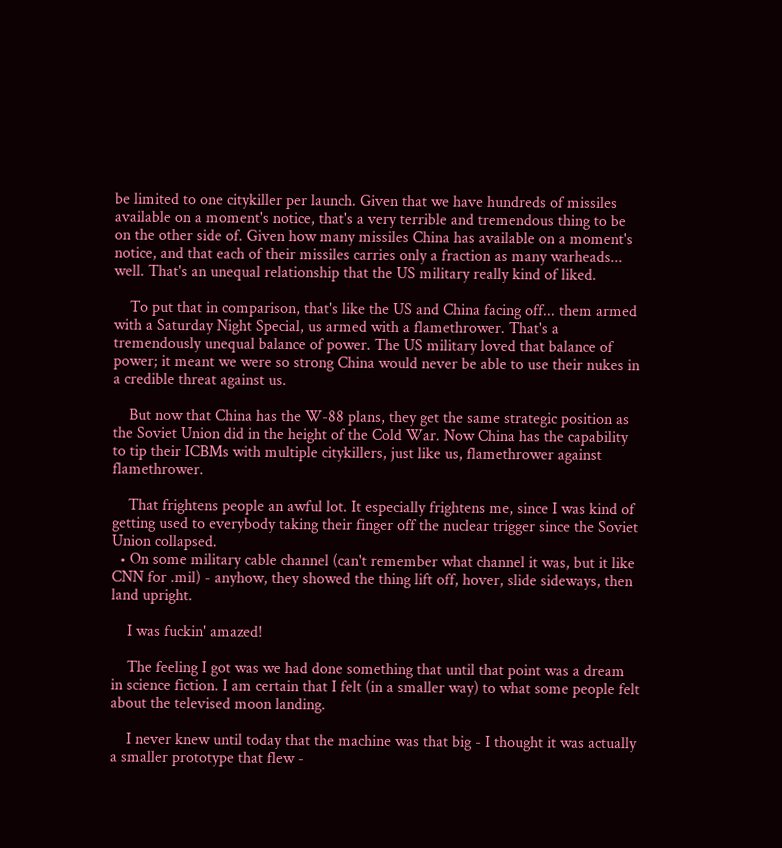be limited to one citykiller per launch. Given that we have hundreds of missiles available on a moment's notice, that's a very terrible and tremendous thing to be on the other side of. Given how many missiles China has available on a moment's notice, and that each of their missiles carries only a fraction as many warheads... well. That's an unequal relationship that the US military really kind of liked.

    To put that in comparison, that's like the US and China facing off... them armed with a Saturday Night Special, us armed with a flamethrower. That's a tremendously unequal balance of power. The US military loved that balance of power; it meant we were so strong China would never be able to use their nukes in a credible threat against us.

    But now that China has the W-88 plans, they get the same strategic position as the Soviet Union did in the height of the Cold War. Now China has the capability to tip their ICBMs with multiple citykillers, just like us, flamethrower against flamethrower.

    That frightens people an awful lot. It especially frightens me, since I was kind of getting used to everybody taking their finger off the nuclear trigger since the Soviet Union collapsed.
  • On some military cable channel (can't remember what channel it was, but it like CNN for .mil) - anyhow, they showed the thing lift off, hover, slide sideways, then land upright.

    I was fuckin' amazed!

    The feeling I got was we had done something that until that point was a dream in science fiction. I am certain that I felt (in a smaller way) to what some people felt about the televised moon landing.

    I never knew until today that the machine was that big - I thought it was actually a smaller prototype that flew -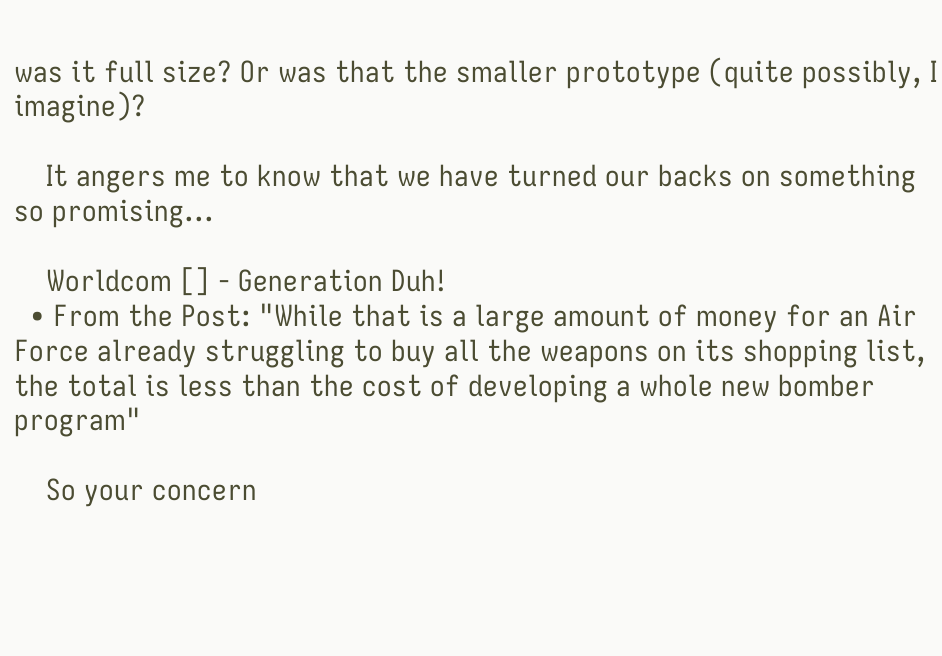was it full size? Or was that the smaller prototype (quite possibly, I imagine)?

    It angers me to know that we have turned our backs on something so promising...

    Worldcom [] - Generation Duh!
  • From the Post: "While that is a large amount of money for an Air Force already struggling to buy all the weapons on its shopping list, the total is less than the cost of developing a whole new bomber program"

    So your concern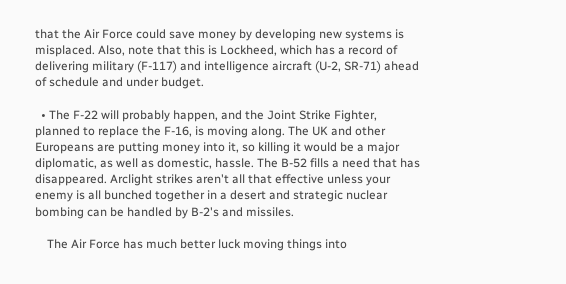that the Air Force could save money by developing new systems is misplaced. Also, note that this is Lockheed, which has a record of delivering military (F-117) and intelligence aircraft (U-2, SR-71) ahead of schedule and under budget.

  • The F-22 will probably happen, and the Joint Strike Fighter, planned to replace the F-16, is moving along. The UK and other Europeans are putting money into it, so killing it would be a major diplomatic, as well as domestic, hassle. The B-52 fills a need that has disappeared. Arclight strikes aren't all that effective unless your enemy is all bunched together in a desert and strategic nuclear bombing can be handled by B-2's and missiles.

    The Air Force has much better luck moving things into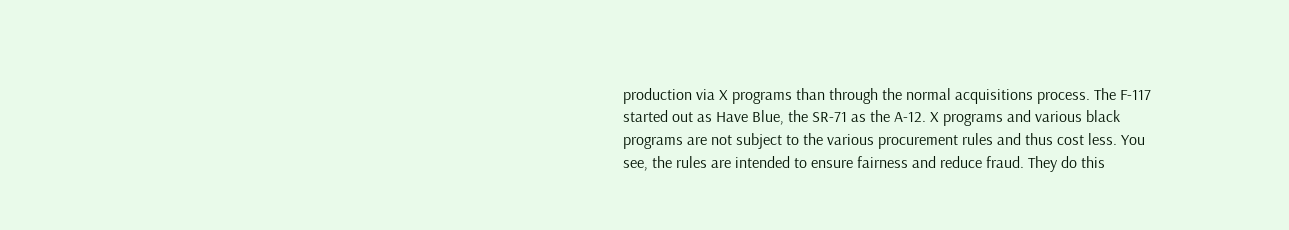production via X programs than through the normal acquisitions process. The F-117 started out as Have Blue, the SR-71 as the A-12. X programs and various black programs are not subject to the various procurement rules and thus cost less. You see, the rules are intended to ensure fairness and reduce fraud. They do this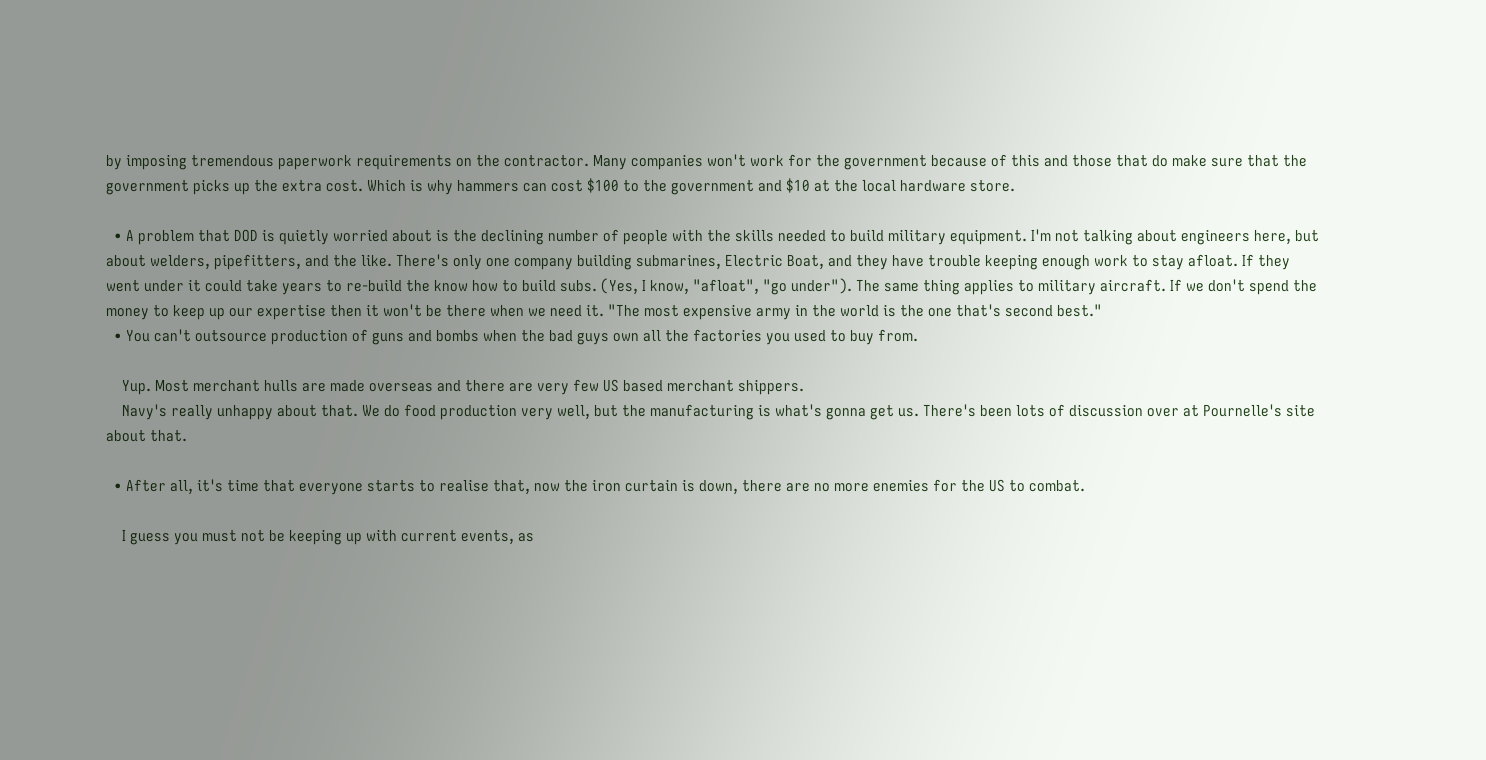by imposing tremendous paperwork requirements on the contractor. Many companies won't work for the government because of this and those that do make sure that the government picks up the extra cost. Which is why hammers can cost $100 to the government and $10 at the local hardware store.

  • A problem that DOD is quietly worried about is the declining number of people with the skills needed to build military equipment. I'm not talking about engineers here, but about welders, pipefitters, and the like. There's only one company building submarines, Electric Boat, and they have trouble keeping enough work to stay afloat. If they went under it could take years to re-build the know how to build subs. (Yes, I know, "afloat", "go under"). The same thing applies to military aircraft. If we don't spend the money to keep up our expertise then it won't be there when we need it. "The most expensive army in the world is the one that's second best."
  • You can't outsource production of guns and bombs when the bad guys own all the factories you used to buy from.

    Yup. Most merchant hulls are made overseas and there are very few US based merchant shippers.
    Navy's really unhappy about that. We do food production very well, but the manufacturing is what's gonna get us. There's been lots of discussion over at Pournelle's site about that.

  • After all, it's time that everyone starts to realise that, now the iron curtain is down, there are no more enemies for the US to combat.

    I guess you must not be keeping up with current events, as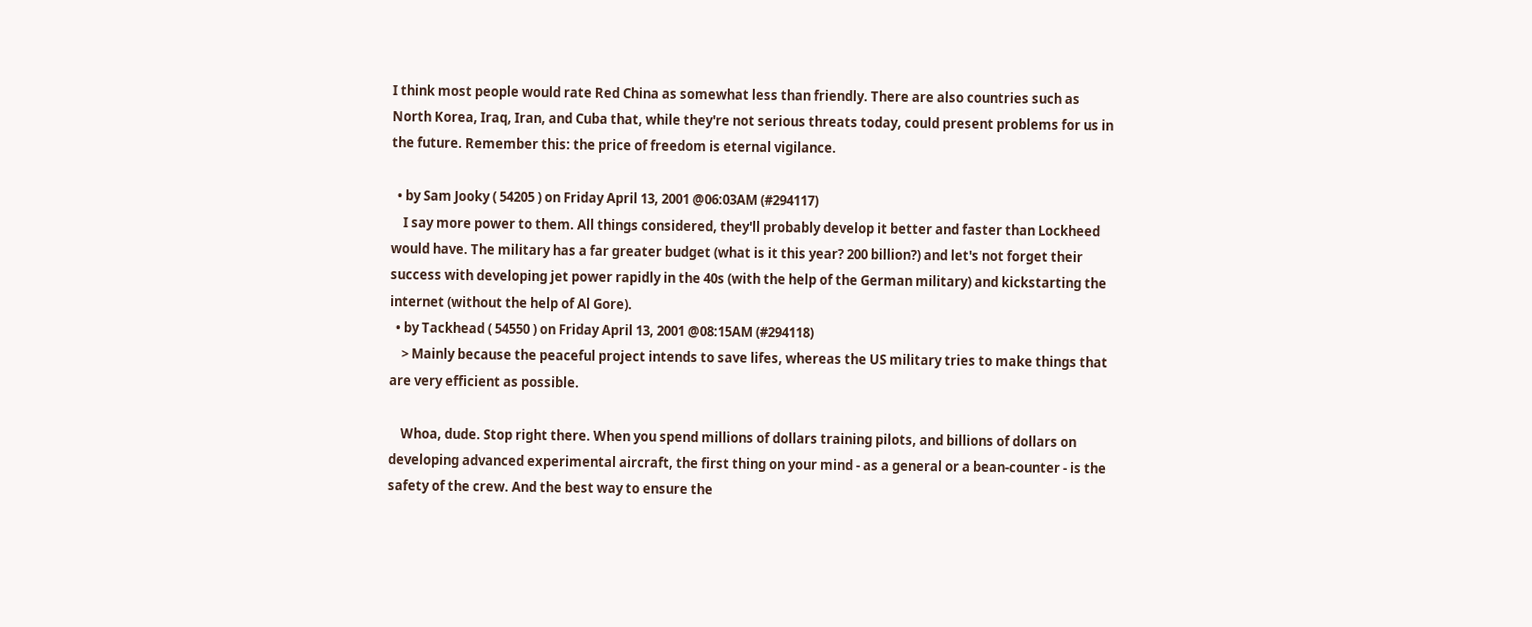I think most people would rate Red China as somewhat less than friendly. There are also countries such as North Korea, Iraq, Iran, and Cuba that, while they're not serious threats today, could present problems for us in the future. Remember this: the price of freedom is eternal vigilance.

  • by Sam Jooky ( 54205 ) on Friday April 13, 2001 @06:03AM (#294117)
    I say more power to them. All things considered, they'll probably develop it better and faster than Lockheed would have. The military has a far greater budget (what is it this year? 200 billion?) and let's not forget their success with developing jet power rapidly in the 40s (with the help of the German military) and kickstarting the internet (without the help of Al Gore).
  • by Tackhead ( 54550 ) on Friday April 13, 2001 @08:15AM (#294118)
    > Mainly because the peaceful project intends to save lifes, whereas the US military tries to make things that are very efficient as possible.

    Whoa, dude. Stop right there. When you spend millions of dollars training pilots, and billions of dollars on developing advanced experimental aircraft, the first thing on your mind - as a general or a bean-counter - is the safety of the crew. And the best way to ensure the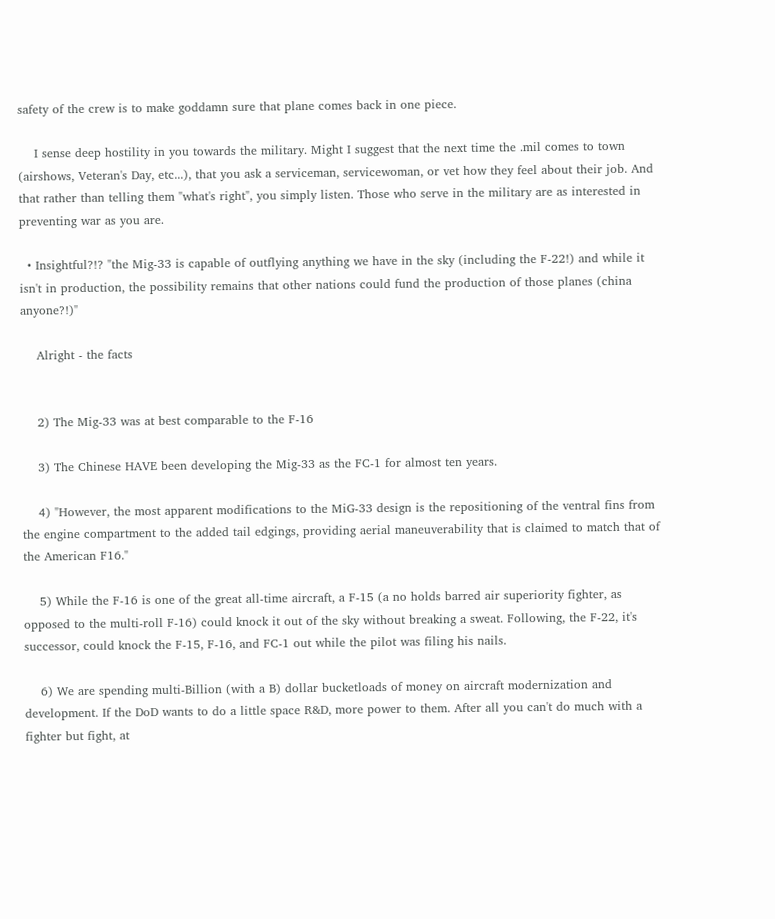safety of the crew is to make goddamn sure that plane comes back in one piece.

    I sense deep hostility in you towards the military. Might I suggest that the next time the .mil comes to town (airshows, Veteran's Day, etc...), that you ask a serviceman, servicewoman, or vet how they feel about their job. And that rather than telling them "what's right", you simply listen. Those who serve in the military are as interested in preventing war as you are.

  • Insightful?!? "the Mig-33 is capable of outflying anything we have in the sky (including the F-22!) and while it isn't in production, the possibility remains that other nations could fund the production of those planes (china anyone?!)"

    Alright - the facts


    2) The Mig-33 was at best comparable to the F-16

    3) The Chinese HAVE been developing the Mig-33 as the FC-1 for almost ten years.

    4) "However, the most apparent modifications to the MiG-33 design is the repositioning of the ventral fins from the engine compartment to the added tail edgings, providing aerial maneuverability that is claimed to match that of the American F16."

    5) While the F-16 is one of the great all-time aircraft, a F-15 (a no holds barred air superiority fighter, as opposed to the multi-roll F-16) could knock it out of the sky without breaking a sweat. Following, the F-22, it's successor, could knock the F-15, F-16, and FC-1 out while the pilot was filing his nails.

    6) We are spending multi-Billion (with a B) dollar bucketloads of money on aircraft modernization and development. If the DoD wants to do a little space R&D, more power to them. After all you can't do much with a fighter but fight, at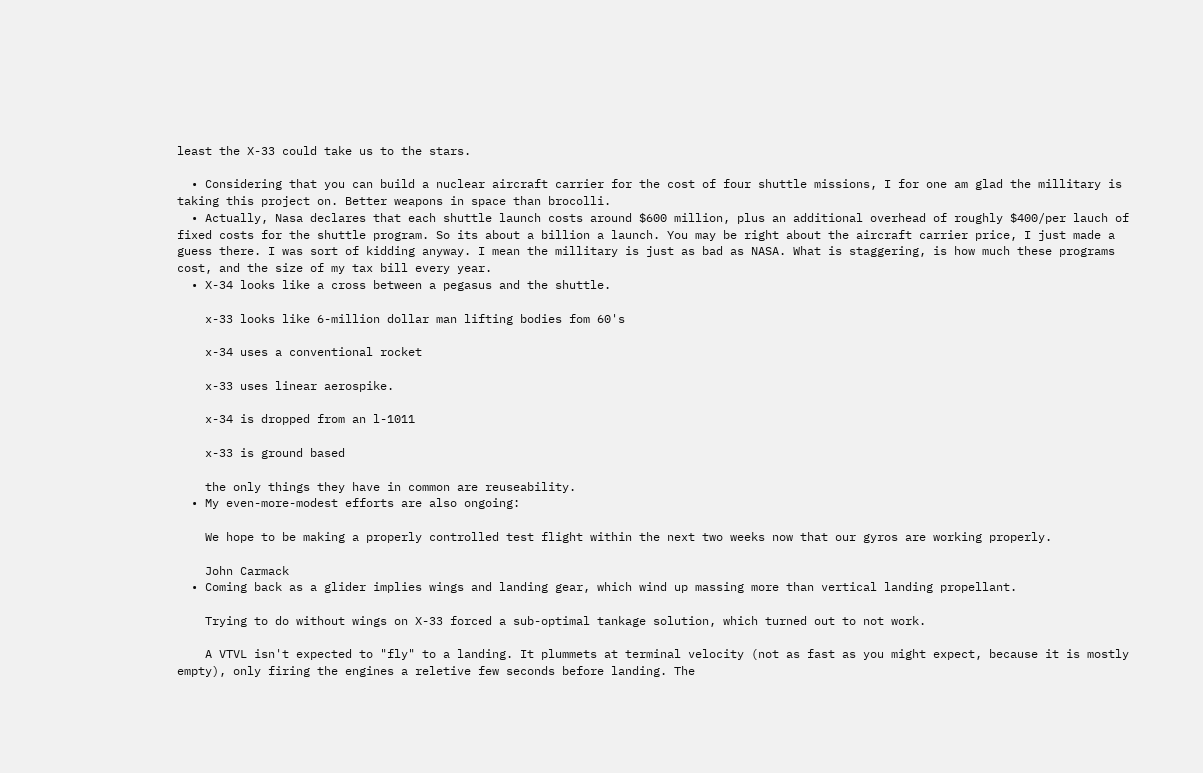least the X-33 could take us to the stars.

  • Considering that you can build a nuclear aircraft carrier for the cost of four shuttle missions, I for one am glad the millitary is taking this project on. Better weapons in space than brocolli.
  • Actually, Nasa declares that each shuttle launch costs around $600 million, plus an additional overhead of roughly $400/per lauch of fixed costs for the shuttle program. So its about a billion a launch. You may be right about the aircraft carrier price, I just made a guess there. I was sort of kidding anyway. I mean the millitary is just as bad as NASA. What is staggering, is how much these programs cost, and the size of my tax bill every year.
  • X-34 looks like a cross between a pegasus and the shuttle.

    x-33 looks like 6-million dollar man lifting bodies fom 60's

    x-34 uses a conventional rocket

    x-33 uses linear aerospike.

    x-34 is dropped from an l-1011

    x-33 is ground based

    the only things they have in common are reuseability.
  • My even-more-modest efforts are also ongoing:

    We hope to be making a properly controlled test flight within the next two weeks now that our gyros are working properly.

    John Carmack
  • Coming back as a glider implies wings and landing gear, which wind up massing more than vertical landing propellant.

    Trying to do without wings on X-33 forced a sub-optimal tankage solution, which turned out to not work.

    A VTVL isn't expected to "fly" to a landing. It plummets at terminal velocity (not as fast as you might expect, because it is mostly empty), only firing the engines a reletive few seconds before landing. The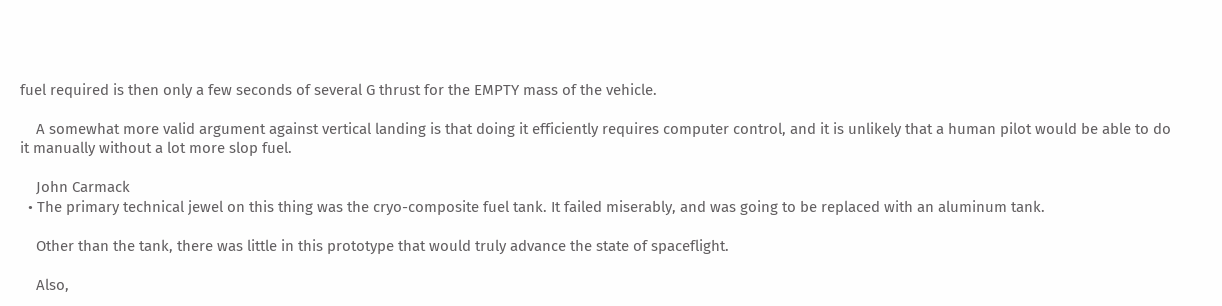fuel required is then only a few seconds of several G thrust for the EMPTY mass of the vehicle.

    A somewhat more valid argument against vertical landing is that doing it efficiently requires computer control, and it is unlikely that a human pilot would be able to do it manually without a lot more slop fuel.

    John Carmack
  • The primary technical jewel on this thing was the cryo-composite fuel tank. It failed miserably, and was going to be replaced with an aluminum tank.

    Other than the tank, there was little in this prototype that would truly advance the state of spaceflight.

    Also,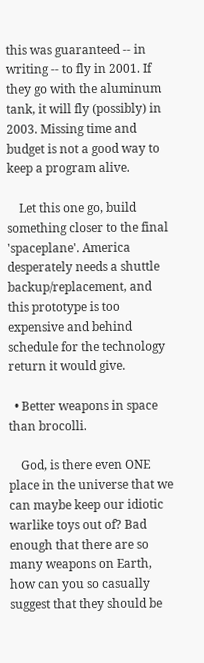this was guaranteed -- in writing -- to fly in 2001. If they go with the aluminum tank, it will fly (possibly) in 2003. Missing time and budget is not a good way to keep a program alive.

    Let this one go, build something closer to the final 'spaceplane'. America desperately needs a shuttle backup/replacement, and this prototype is too expensive and behind schedule for the technology return it would give.

  • Better weapons in space than brocolli.

    God, is there even ONE place in the universe that we can maybe keep our idiotic warlike toys out of? Bad enough that there are so many weapons on Earth, how can you so casually suggest that they should be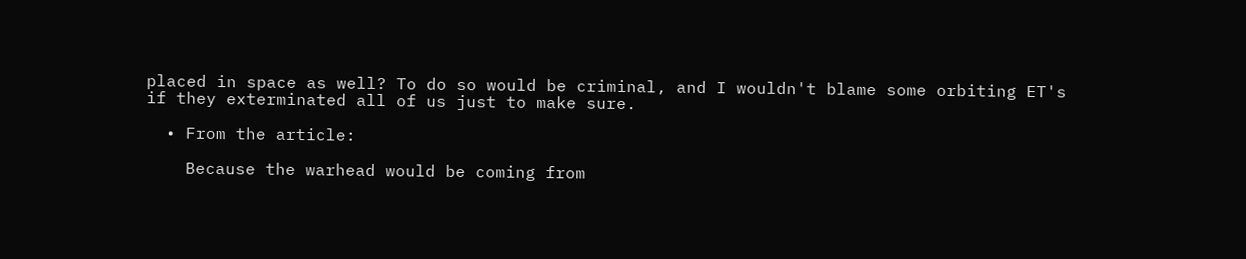placed in space as well? To do so would be criminal, and I wouldn't blame some orbiting ET's if they exterminated all of us just to make sure.

  • From the article:

    Because the warhead would be coming from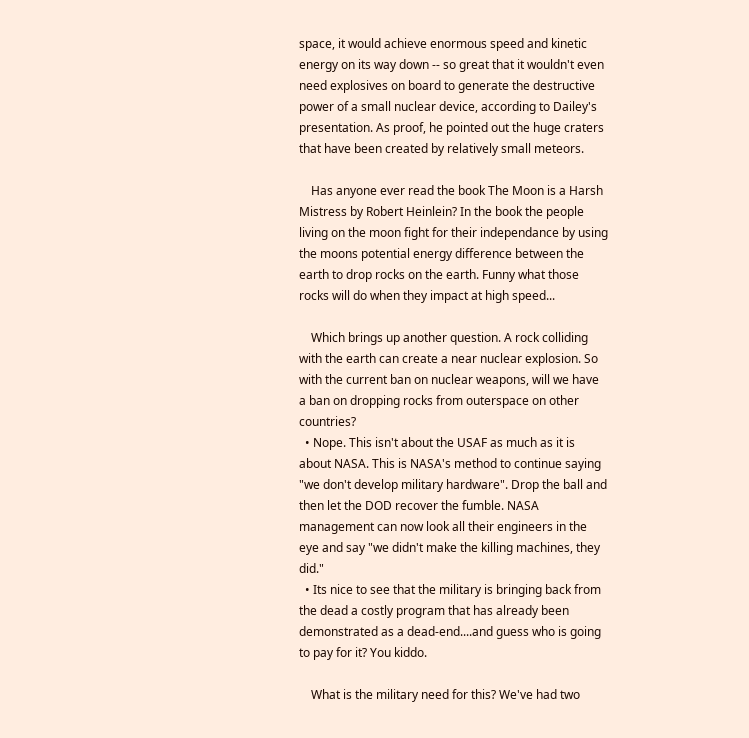space, it would achieve enormous speed and kinetic energy on its way down -- so great that it wouldn't even need explosives on board to generate the destructive power of a small nuclear device, according to Dailey's presentation. As proof, he pointed out the huge craters that have been created by relatively small meteors.

    Has anyone ever read the book The Moon is a Harsh Mistress by Robert Heinlein? In the book the people living on the moon fight for their independance by using the moons potential energy difference between the earth to drop rocks on the earth. Funny what those rocks will do when they impact at high speed...

    Which brings up another question. A rock colliding with the earth can create a near nuclear explosion. So with the current ban on nuclear weapons, will we have a ban on dropping rocks from outerspace on other countries?
  • Nope. This isn't about the USAF as much as it is about NASA. This is NASA's method to continue saying "we don't develop military hardware". Drop the ball and then let the DOD recover the fumble. NASA management can now look all their engineers in the eye and say "we didn't make the killing machines, they did."
  • Its nice to see that the military is bringing back from the dead a costly program that has already been demonstrated as a dead-end....and guess who is going to pay for it? You kiddo.

    What is the military need for this? We've had two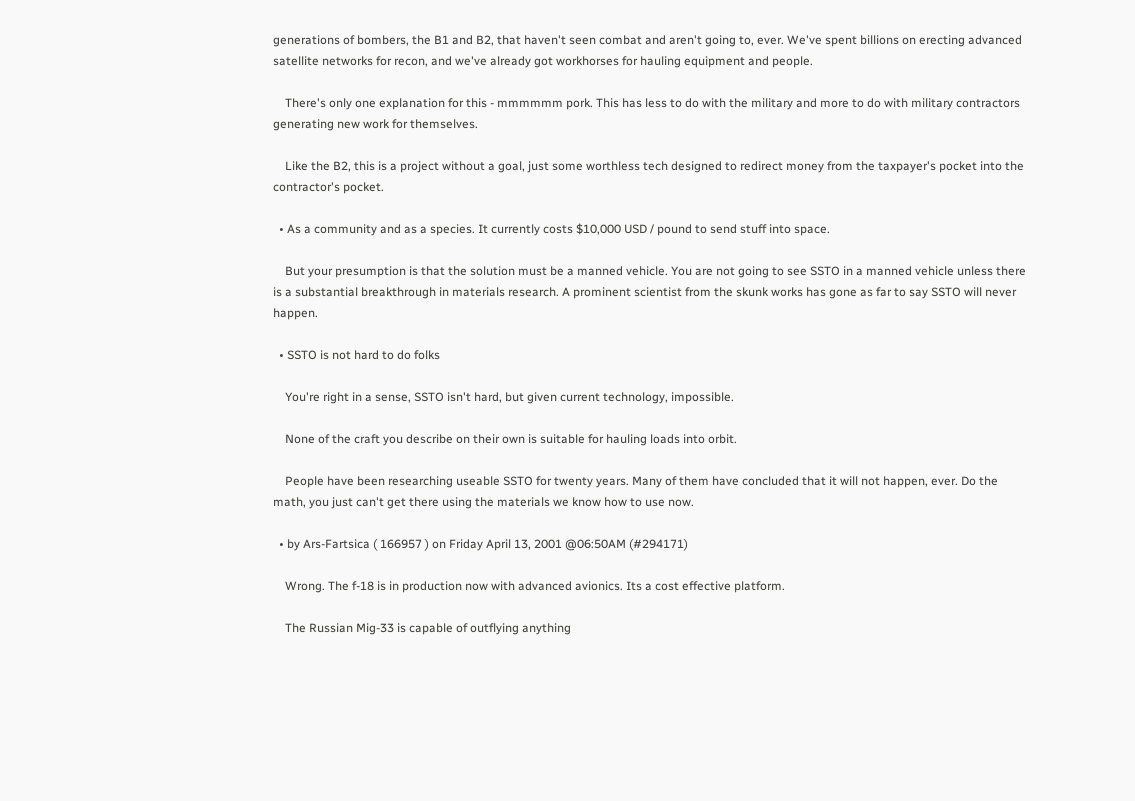generations of bombers, the B1 and B2, that haven't seen combat and aren't going to, ever. We've spent billions on erecting advanced satellite networks for recon, and we've already got workhorses for hauling equipment and people.

    There's only one explanation for this - mmmmmm pork. This has less to do with the military and more to do with military contractors generating new work for themselves.

    Like the B2, this is a project without a goal, just some worthless tech designed to redirect money from the taxpayer's pocket into the contractor's pocket.

  • As a community and as a species. It currently costs $10,000 USD / pound to send stuff into space.

    But your presumption is that the solution must be a manned vehicle. You are not going to see SSTO in a manned vehicle unless there is a substantial breakthrough in materials research. A prominent scientist from the skunk works has gone as far to say SSTO will never happen.

  • SSTO is not hard to do folks

    You're right in a sense, SSTO isn't hard, but given current technology, impossible.

    None of the craft you describe on their own is suitable for hauling loads into orbit.

    People have been researching useable SSTO for twenty years. Many of them have concluded that it will not happen, ever. Do the math, you just can't get there using the materials we know how to use now.

  • by Ars-Fartsica ( 166957 ) on Friday April 13, 2001 @06:50AM (#294171)

    Wrong. The f-18 is in production now with advanced avionics. Its a cost effective platform.

    The Russian Mig-33 is capable of outflying anything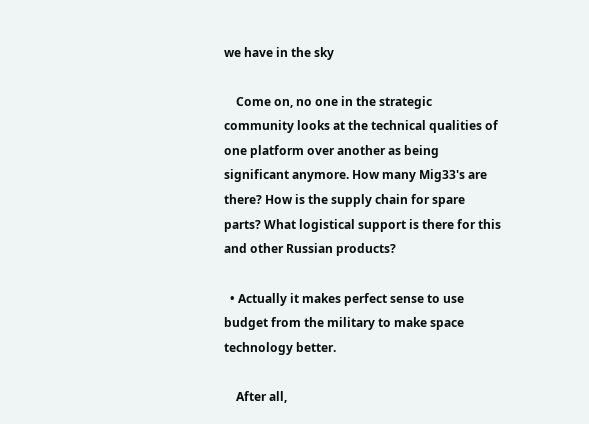we have in the sky

    Come on, no one in the strategic community looks at the technical qualities of one platform over another as being significant anymore. How many Mig33's are there? How is the supply chain for spare parts? What logistical support is there for this and other Russian products?

  • Actually it makes perfect sense to use budget from the military to make space technology better.

    After all,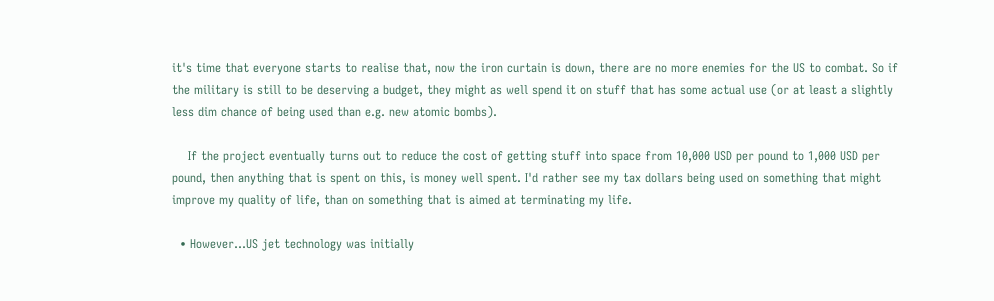it's time that everyone starts to realise that, now the iron curtain is down, there are no more enemies for the US to combat. So if the military is still to be deserving a budget, they might as well spend it on stuff that has some actual use (or at least a slightly less dim chance of being used than e.g. new atomic bombs).

    If the project eventually turns out to reduce the cost of getting stuff into space from 10,000 USD per pound to 1,000 USD per pound, then anything that is spent on this, is money well spent. I'd rather see my tax dollars being used on something that might improve my quality of life, than on something that is aimed at terminating my life.

  • However...US jet technology was initially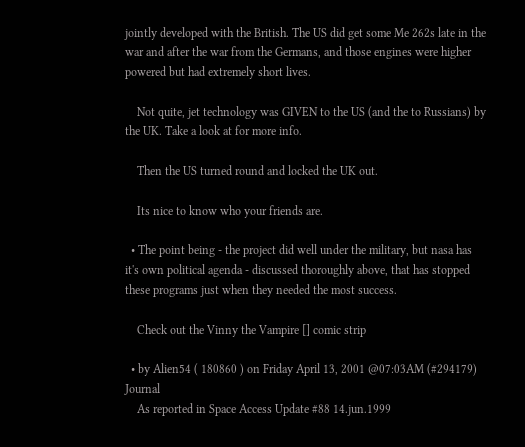jointly developed with the British. The US did get some Me 262s late in the war and after the war from the Germans, and those engines were higher powered but had extremely short lives.

    Not quite, jet technology was GIVEN to the US (and the to Russians) by the UK. Take a look at for more info.

    Then the US turned round and locked the UK out.

    Its nice to know who your friends are.

  • The point being - the project did well under the military, but nasa has it's own political agenda - discussed thoroughly above, that has stopped these programs just when they needed the most success.

    Check out the Vinny the Vampire [] comic strip

  • by Alien54 ( 180860 ) on Friday April 13, 2001 @07:03AM (#294179) Journal
    As reported in Space Access Update #88 14.jun.1999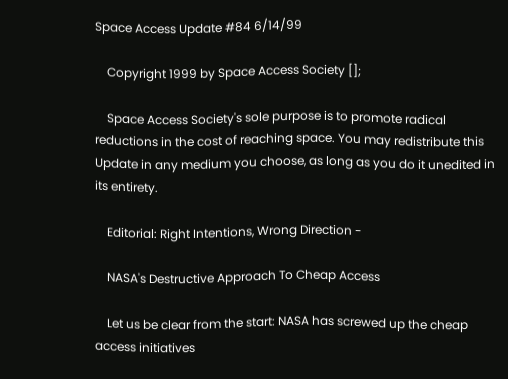Space Access Update #84 6/14/99

    Copyright 1999 by Space Access Society [];

    Space Access Society's sole purpose is to promote radical reductions in the cost of reaching space. You may redistribute this Update in any medium you choose, as long as you do it unedited in its entirety.

    Editorial: Right Intentions, Wrong Direction -

    NASA's Destructive Approach To Cheap Access

    Let us be clear from the start: NASA has screwed up the cheap access initiatives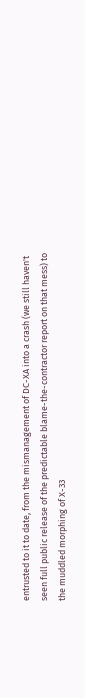entrusted to it to date, from the mismanagement of DC-XA into a crash (we still haven't seen full public release of the predictable blame-the-contractor report on that mess) to the muddled morphing of X-33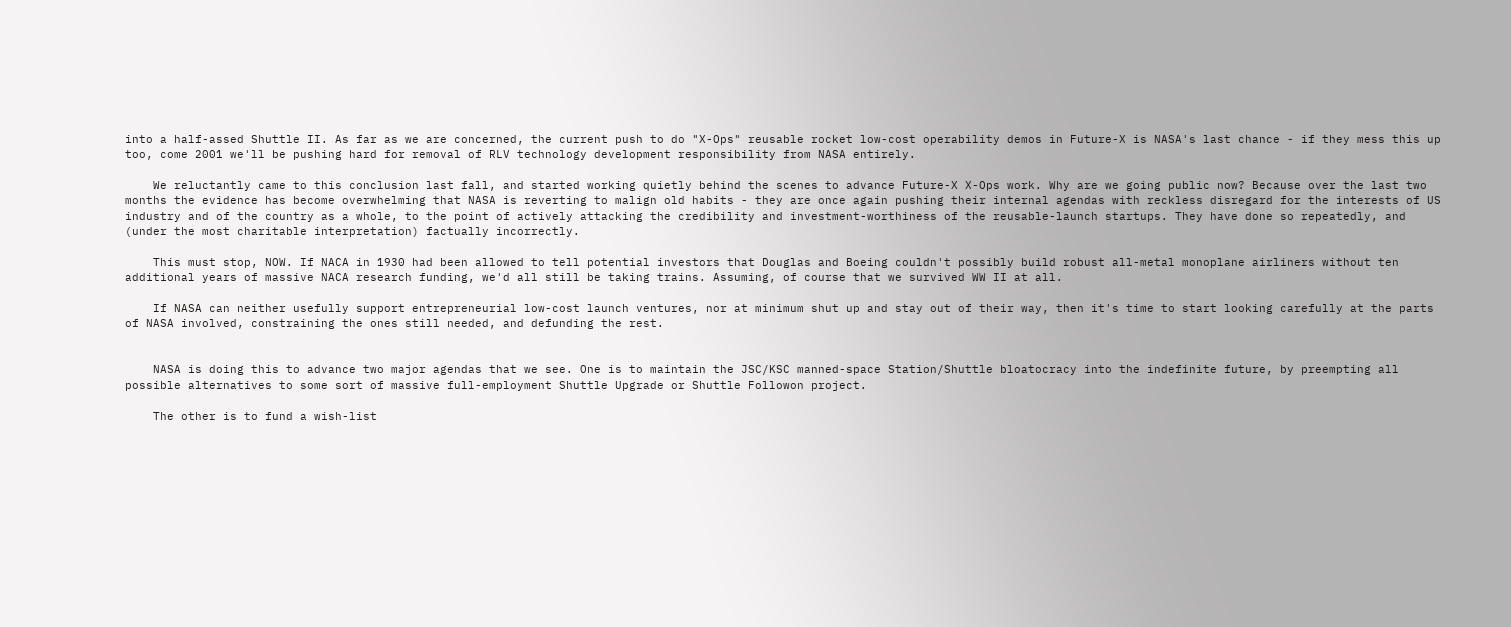into a half-assed Shuttle II. As far as we are concerned, the current push to do "X-Ops" reusable rocket low-cost operability demos in Future-X is NASA's last chance - if they mess this up too, come 2001 we'll be pushing hard for removal of RLV technology development responsibility from NASA entirely.

    We reluctantly came to this conclusion last fall, and started working quietly behind the scenes to advance Future-X X-Ops work. Why are we going public now? Because over the last two months the evidence has become overwhelming that NASA is reverting to malign old habits - they are once again pushing their internal agendas with reckless disregard for the interests of US industry and of the country as a whole, to the point of actively attacking the credibility and investment-worthiness of the reusable-launch startups. They have done so repeatedly, and (under the most charitable interpretation) factually incorrectly.

    This must stop, NOW. If NACA in 1930 had been allowed to tell potential investors that Douglas and Boeing couldn't possibly build robust all-metal monoplane airliners without ten additional years of massive NACA research funding, we'd all still be taking trains. Assuming, of course that we survived WW II at all.

    If NASA can neither usefully support entrepreneurial low-cost launch ventures, nor at minimum shut up and stay out of their way, then it's time to start looking carefully at the parts of NASA involved, constraining the ones still needed, and defunding the rest.


    NASA is doing this to advance two major agendas that we see. One is to maintain the JSC/KSC manned-space Station/Shuttle bloatocracy into the indefinite future, by preempting all possible alternatives to some sort of massive full-employment Shuttle Upgrade or Shuttle Followon project.

    The other is to fund a wish-list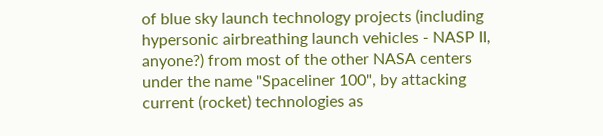of blue sky launch technology projects (including hypersonic airbreathing launch vehicles - NASP II, anyone?) from most of the other NASA centers under the name "Spaceliner 100", by attacking current (rocket) technologies as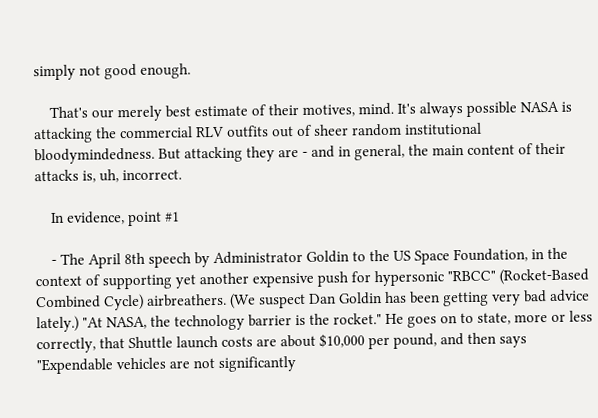simply not good enough.

    That's our merely best estimate of their motives, mind. It's always possible NASA is attacking the commercial RLV outfits out of sheer random institutional bloodymindedness. But attacking they are - and in general, the main content of their attacks is, uh, incorrect.

    In evidence, point #1

    - The April 8th speech by Administrator Goldin to the US Space Foundation, in the context of supporting yet another expensive push for hypersonic "RBCC" (Rocket-Based Combined Cycle) airbreathers. (We suspect Dan Goldin has been getting very bad advice lately.) "At NASA, the technology barrier is the rocket." He goes on to state, more or less correctly, that Shuttle launch costs are about $10,000 per pound, and then says "Expendable vehicles are not significantly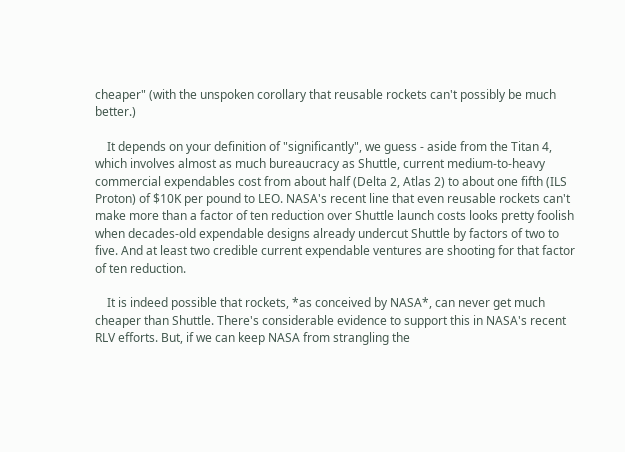cheaper" (with the unspoken corollary that reusable rockets can't possibly be much better.)

    It depends on your definition of "significantly", we guess - aside from the Titan 4, which involves almost as much bureaucracy as Shuttle, current medium-to-heavy commercial expendables cost from about half (Delta 2, Atlas 2) to about one fifth (ILS Proton) of $10K per pound to LEO. NASA's recent line that even reusable rockets can't make more than a factor of ten reduction over Shuttle launch costs looks pretty foolish when decades-old expendable designs already undercut Shuttle by factors of two to five. And at least two credible current expendable ventures are shooting for that factor of ten reduction.

    It is indeed possible that rockets, *as conceived by NASA*, can never get much cheaper than Shuttle. There's considerable evidence to support this in NASA's recent RLV efforts. But, if we can keep NASA from strangling the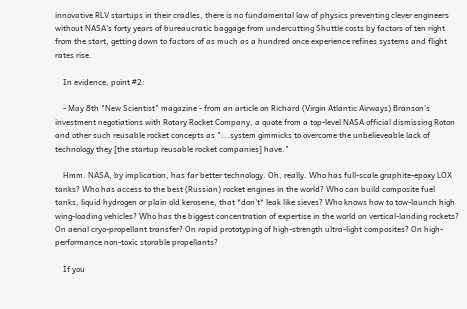innovative RLV startups in their cradles, there is no fundamental law of physics preventing clever engineers without NASA's forty years of bureaucratic baggage from undercutting Shuttle costs by factors of ten right from the start, getting down to factors of as much as a hundred once experience refines systems and flight rates rise.

    In evidence, point #2:

    - May 8th "New Scientist" magazine - from an article on Richard (Virgin Atlantic Airways) Branson's investment negotiations with Rotary Rocket Company, a quote from a top-level NASA official dismissing Roton and other such reusable rocket concepts as "...system gimmicks to overcome the unbelieveable lack of technology they [the startup reusable rocket companies] have."

    Hmm. NASA, by implication, has far better technology. Oh, really. Who has full-scale graphite-epoxy LOX tanks? Who has access to the best (Russian) rocket engines in the world? Who can build composite fuel tanks, liquid hydrogen or plain old kerosene, that *don't* leak like sieves? Who knows how to tow-launch high wing-loading vehicles? Who has the biggest concentration of expertise in the world on vertical-landing rockets? On aerial cryo-propellant transfer? On rapid prototyping of high-strength ultra-light composites? On high-performance non-toxic storable propellants?

    If you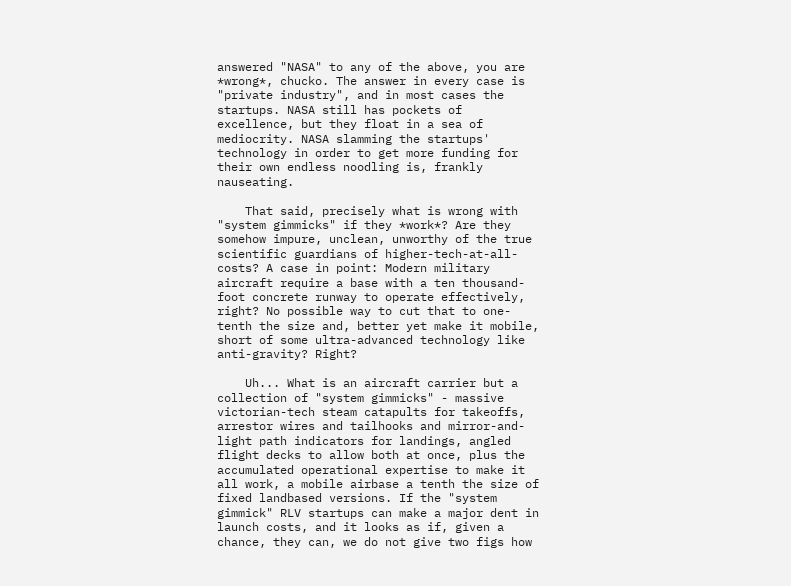answered "NASA" to any of the above, you are *wrong*, chucko. The answer in every case is "private industry", and in most cases the startups. NASA still has pockets of excellence, but they float in a sea of mediocrity. NASA slamming the startups' technology in order to get more funding for their own endless noodling is, frankly nauseating.

    That said, precisely what is wrong with "system gimmicks" if they *work*? Are they somehow impure, unclean, unworthy of the true scientific guardians of higher-tech-at-all-costs? A case in point: Modern military aircraft require a base with a ten thousand-foot concrete runway to operate effectively, right? No possible way to cut that to one-tenth the size and, better yet make it mobile, short of some ultra-advanced technology like anti-gravity? Right?

    Uh... What is an aircraft carrier but a collection of "system gimmicks" - massive victorian-tech steam catapults for takeoffs, arrestor wires and tailhooks and mirror-and-light path indicators for landings, angled flight decks to allow both at once, plus the accumulated operational expertise to make it all work, a mobile airbase a tenth the size of fixed landbased versions. If the "system gimmick" RLV startups can make a major dent in launch costs, and it looks as if, given a chance, they can, we do not give two figs how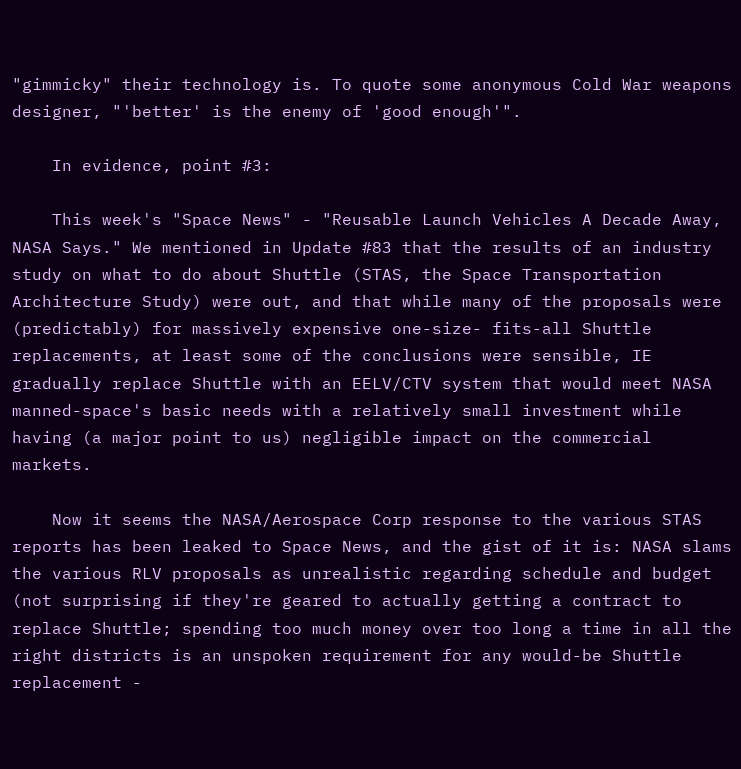"gimmicky" their technology is. To quote some anonymous Cold War weapons designer, "'better' is the enemy of 'good enough'".

    In evidence, point #3:

    This week's "Space News" - "Reusable Launch Vehicles A Decade Away, NASA Says." We mentioned in Update #83 that the results of an industry study on what to do about Shuttle (STAS, the Space Transportation Architecture Study) were out, and that while many of the proposals were (predictably) for massively expensive one-size- fits-all Shuttle replacements, at least some of the conclusions were sensible, IE gradually replace Shuttle with an EELV/CTV system that would meet NASA manned-space's basic needs with a relatively small investment while having (a major point to us) negligible impact on the commercial markets.

    Now it seems the NASA/Aerospace Corp response to the various STAS reports has been leaked to Space News, and the gist of it is: NASA slams the various RLV proposals as unrealistic regarding schedule and budget (not surprising if they're geared to actually getting a contract to replace Shuttle; spending too much money over too long a time in all the right districts is an unspoken requirement for any would-be Shuttle replacement -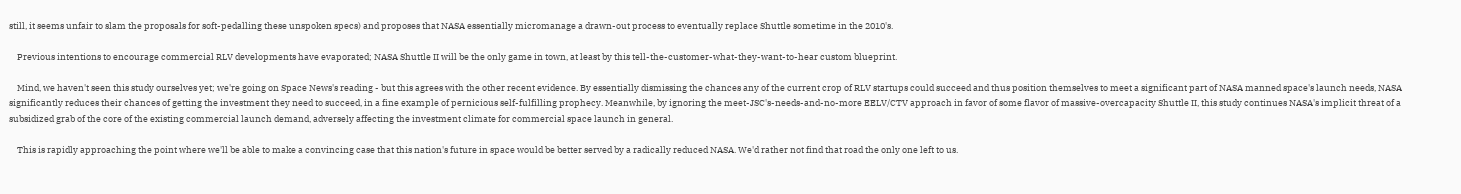still, it seems unfair to slam the proposals for soft-pedalling these unspoken specs) and proposes that NASA essentially micromanage a drawn-out process to eventually replace Shuttle sometime in the 2010's.

    Previous intentions to encourage commercial RLV developments have evaporated; NASA Shuttle II will be the only game in town, at least by this tell-the-customer-what-they-want-to-hear custom blueprint.

    Mind, we haven't seen this study ourselves yet; we're going on Space News's reading - but this agrees with the other recent evidence. By essentially dismissing the chances any of the current crop of RLV startups could succeed and thus position themselves to meet a significant part of NASA manned space's launch needs, NASA significantly reduces their chances of getting the investment they need to succeed, in a fine example of pernicious self-fulfilling prophecy. Meanwhile, by ignoring the meet-JSC's-needs-and-no-more EELV/CTV approach in favor of some flavor of massive-overcapacity Shuttle II, this study continues NASA's implicit threat of a subsidized grab of the core of the existing commercial launch demand, adversely affecting the investment climate for commercial space launch in general.

    This is rapidly approaching the point where we'll be able to make a convincing case that this nation's future in space would be better served by a radically reduced NASA. We'd rather not find that road the only one left to us.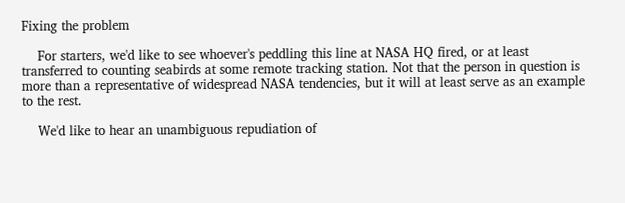Fixing the problem

    For starters, we'd like to see whoever's peddling this line at NASA HQ fired, or at least transferred to counting seabirds at some remote tracking station. Not that the person in question is more than a representative of widespread NASA tendencies, but it will at least serve as an example to the rest.

    We'd like to hear an unambiguous repudiation of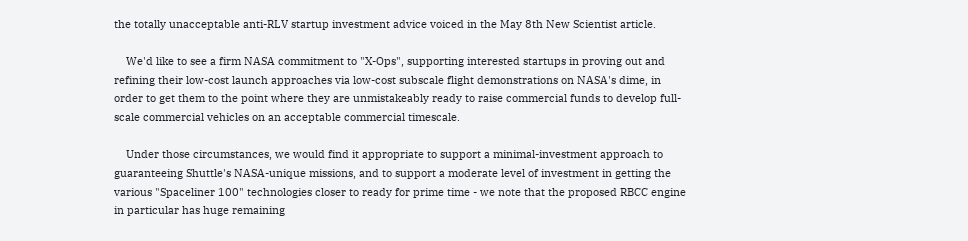the totally unacceptable anti-RLV startup investment advice voiced in the May 8th New Scientist article.

    We'd like to see a firm NASA commitment to "X-Ops", supporting interested startups in proving out and refining their low-cost launch approaches via low-cost subscale flight demonstrations on NASA's dime, in order to get them to the point where they are unmistakeably ready to raise commercial funds to develop full-scale commercial vehicles on an acceptable commercial timescale.

    Under those circumstances, we would find it appropriate to support a minimal-investment approach to guaranteeing Shuttle's NASA-unique missions, and to support a moderate level of investment in getting the various "Spaceliner 100" technologies closer to ready for prime time - we note that the proposed RBCC engine in particular has huge remaining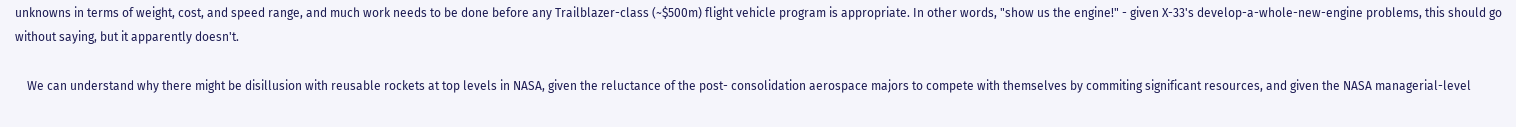unknowns in terms of weight, cost, and speed range, and much work needs to be done before any Trailblazer-class (~$500m) flight vehicle program is appropriate. In other words, "show us the engine!" - given X-33's develop-a-whole-new-engine problems, this should go without saying, but it apparently doesn't.

    We can understand why there might be disillusion with reusable rockets at top levels in NASA, given the reluctance of the post- consolidation aerospace majors to compete with themselves by commiting significant resources, and given the NASA managerial-level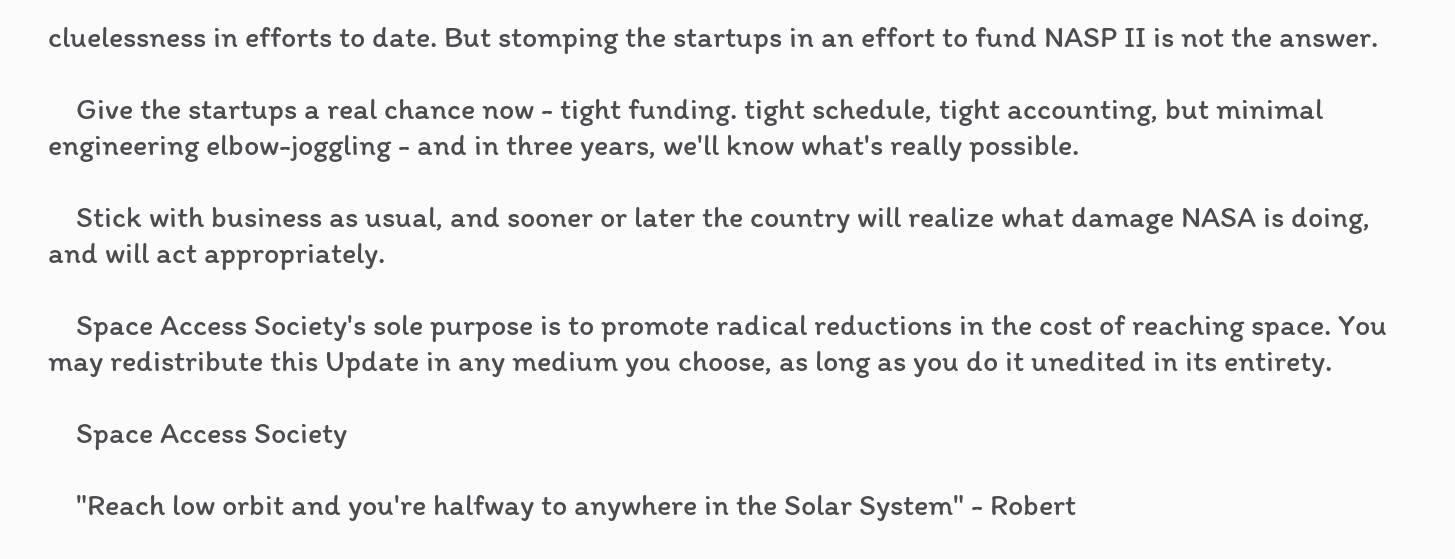cluelessness in efforts to date. But stomping the startups in an effort to fund NASP II is not the answer.

    Give the startups a real chance now - tight funding. tight schedule, tight accounting, but minimal engineering elbow-joggling - and in three years, we'll know what's really possible.

    Stick with business as usual, and sooner or later the country will realize what damage NASA is doing, and will act appropriately.

    Space Access Society's sole purpose is to promote radical reductions in the cost of reaching space. You may redistribute this Update in any medium you choose, as long as you do it unedited in its entirety.

    Space Access Society

    "Reach low orbit and you're halfway to anywhere in the Solar System" - Robert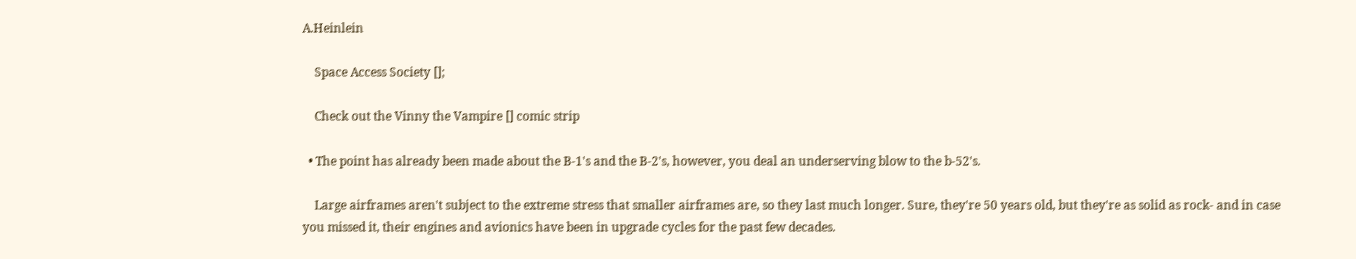A.Heinlein

    Space Access Society [];

    Check out the Vinny the Vampire [] comic strip

  • The point has already been made about the B-1's and the B-2's, however, you deal an underserving blow to the b-52's.

    Large airframes aren't subject to the extreme stress that smaller airframes are, so they last much longer. Sure, they're 50 years old, but they're as solid as rock- and in case you missed it, their engines and avionics have been in upgrade cycles for the past few decades.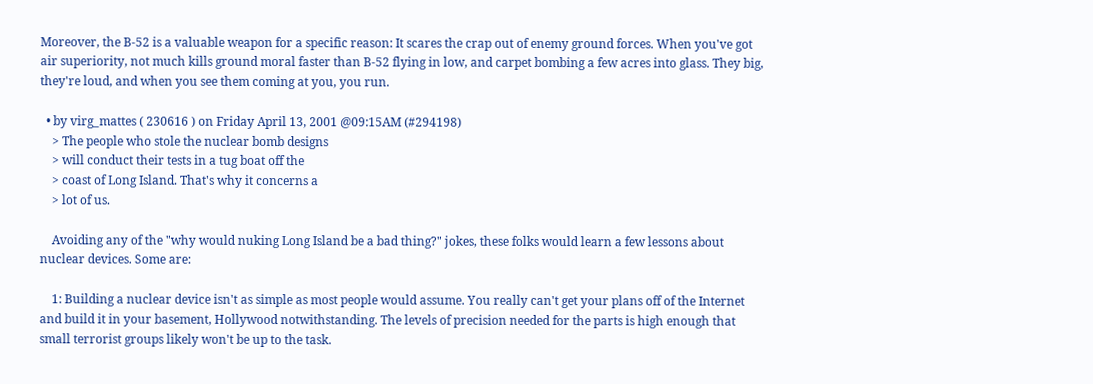Moreover, the B-52 is a valuable weapon for a specific reason: It scares the crap out of enemy ground forces. When you've got air superiority, not much kills ground moral faster than B-52 flying in low, and carpet bombing a few acres into glass. They big, they're loud, and when you see them coming at you, you run.

  • by virg_mattes ( 230616 ) on Friday April 13, 2001 @09:15AM (#294198)
    > The people who stole the nuclear bomb designs
    > will conduct their tests in a tug boat off the
    > coast of Long Island. That's why it concerns a
    > lot of us.

    Avoiding any of the "why would nuking Long Island be a bad thing?" jokes, these folks would learn a few lessons about nuclear devices. Some are:

    1: Building a nuclear device isn't as simple as most people would assume. You really can't get your plans off of the Internet and build it in your basement, Hollywood notwithstanding. The levels of precision needed for the parts is high enough that small terrorist groups likely won't be up to the task.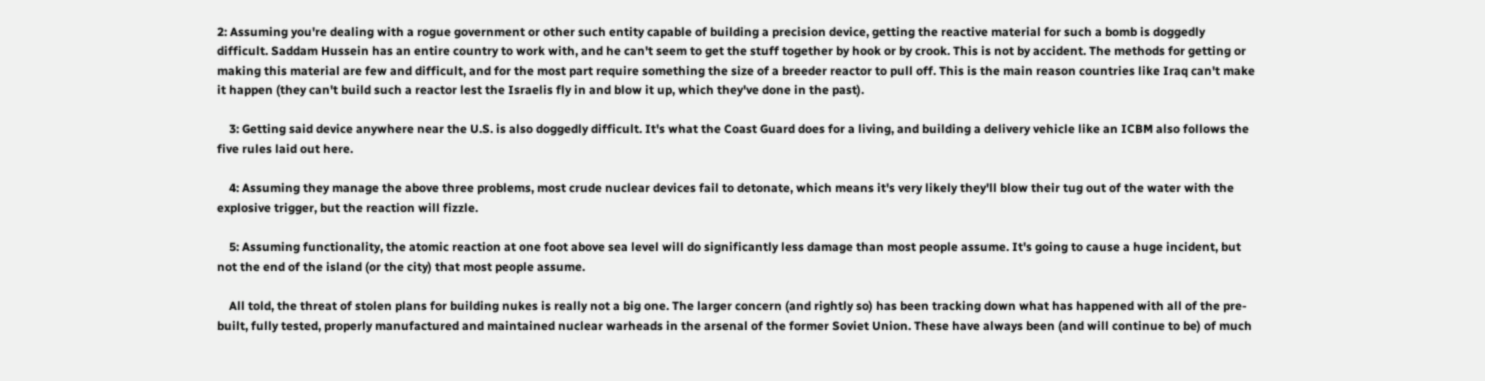2: Assuming you're dealing with a rogue government or other such entity capable of building a precision device, getting the reactive material for such a bomb is doggedly difficult. Saddam Hussein has an entire country to work with, and he can't seem to get the stuff together by hook or by crook. This is not by accident. The methods for getting or making this material are few and difficult, and for the most part require something the size of a breeder reactor to pull off. This is the main reason countries like Iraq can't make it happen (they can't build such a reactor lest the Israelis fly in and blow it up, which they've done in the past).

    3: Getting said device anywhere near the U.S. is also doggedly difficult. It's what the Coast Guard does for a living, and building a delivery vehicle like an ICBM also follows the five rules laid out here.

    4: Assuming they manage the above three problems, most crude nuclear devices fail to detonate, which means it's very likely they'll blow their tug out of the water with the explosive trigger, but the reaction will fizzle.

    5: Assuming functionality, the atomic reaction at one foot above sea level will do significantly less damage than most people assume. It's going to cause a huge incident, but not the end of the island (or the city) that most people assume.

    All told, the threat of stolen plans for building nukes is really not a big one. The larger concern (and rightly so) has been tracking down what has happened with all of the pre-built, fully tested, properly manufactured and maintained nuclear warheads in the arsenal of the former Soviet Union. These have always been (and will continue to be) of much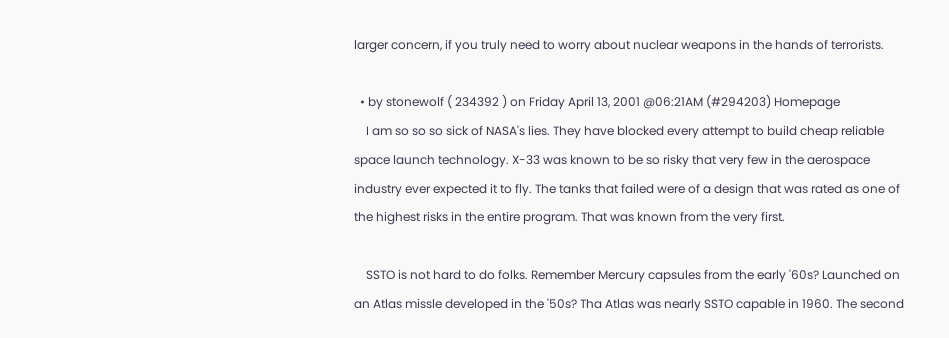larger concern, if you truly need to worry about nuclear weapons in the hands of terrorists.

  • by stonewolf ( 234392 ) on Friday April 13, 2001 @06:21AM (#294203) Homepage
    I am so so so sick of NASA's lies. They have blocked every attempt to build cheap reliable space launch technology. X-33 was known to be so risky that very few in the aerospace industry ever expected it to fly. The tanks that failed were of a design that was rated as one of the highest risks in the entire program. That was known from the very first.

    SSTO is not hard to do folks. Remember Mercury capsules from the early '60s? Launched on an Atlas missle developed in the '50s? Tha Atlas was nearly SSTO capable in 1960. The second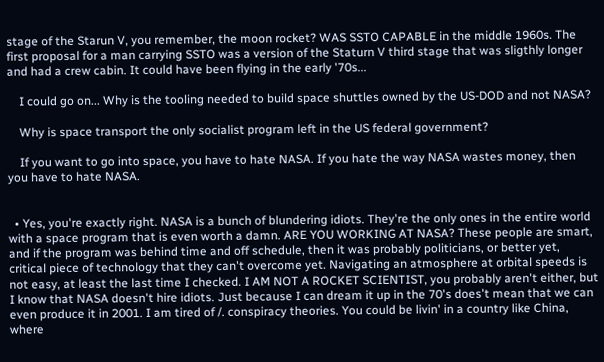stage of the Starun V, you remember, the moon rocket? WAS SSTO CAPABLE in the middle 1960s. The first proposal for a man carrying SSTO was a version of the Staturn V third stage that was sligthly longer and had a crew cabin. It could have been flying in the early '70s...

    I could go on... Why is the tooling needed to build space shuttles owned by the US-DOD and not NASA?

    Why is space transport the only socialist program left in the US federal government?

    If you want to go into space, you have to hate NASA. If you hate the way NASA wastes money, then you have to hate NASA.


  • Yes, you're exactly right. NASA is a bunch of blundering idiots. They're the only ones in the entire world with a space program that is even worth a damn. ARE YOU WORKING AT NASA? These people are smart, and if the program was behind time and off schedule, then it was probably politicians, or better yet, critical piece of technology that they can't overcome yet. Navigating an atmosphere at orbital speeds is not easy, at least the last time I checked. I AM NOT A ROCKET SCIENTIST, you probably aren't either, but I know that NASA doesn't hire idiots. Just because I can dream it up in the 70's does't mean that we can even produce it in 2001. I am tired of /. conspiracy theories. You could be livin' in a country like China, where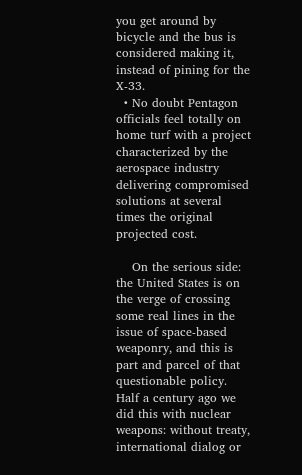you get around by bicycle and the bus is considered making it, instead of pining for the X-33.
  • No doubt Pentagon officials feel totally on home turf with a project characterized by the aerospace industry delivering compromised solutions at several times the original projected cost.

    On the serious side: the United States is on the verge of crossing some real lines in the issue of space-based weaponry, and this is part and parcel of that questionable policy. Half a century ago we did this with nuclear weapons: without treaty, international dialog or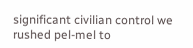significant civilian control we rushed pel-mel to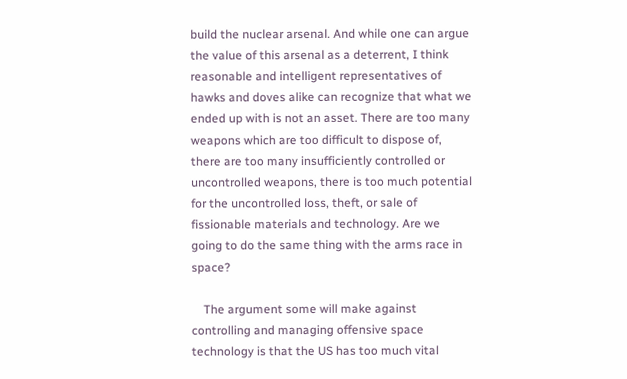build the nuclear arsenal. And while one can argue the value of this arsenal as a deterrent, I think reasonable and intelligent representatives of hawks and doves alike can recognize that what we ended up with is not an asset. There are too many weapons which are too difficult to dispose of, there are too many insufficiently controlled or uncontrolled weapons, there is too much potential for the uncontrolled loss, theft, or sale of fissionable materials and technology. Are we going to do the same thing with the arms race in space?

    The argument some will make against controlling and managing offensive space technology is that the US has too much vital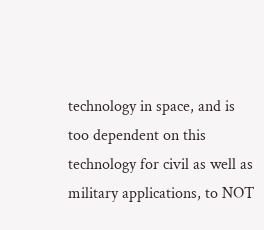technology in space, and is too dependent on this technology for civil as well as military applications, to NOT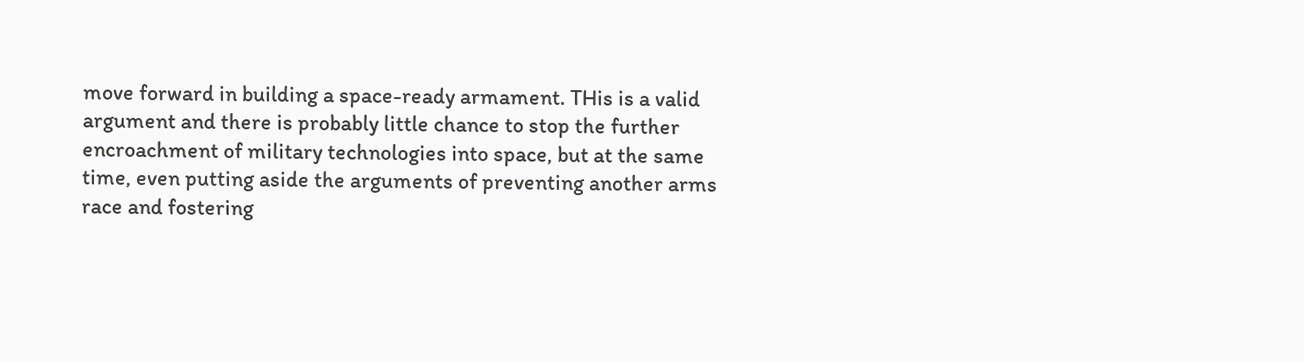move forward in building a space-ready armament. THis is a valid argument and there is probably little chance to stop the further encroachment of military technologies into space, but at the same time, even putting aside the arguments of preventing another arms race and fostering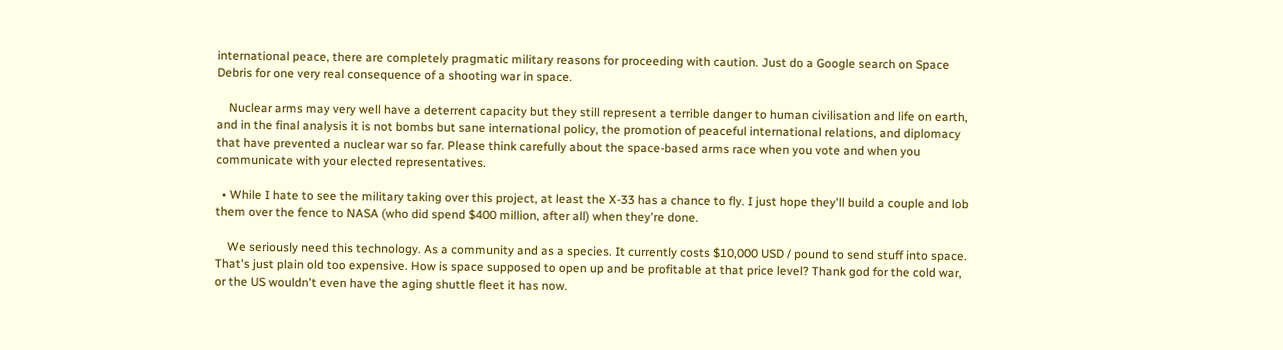international peace, there are completely pragmatic military reasons for proceeding with caution. Just do a Google search on Space Debris for one very real consequence of a shooting war in space.

    Nuclear arms may very well have a deterrent capacity but they still represent a terrible danger to human civilisation and life on earth, and in the final analysis it is not bombs but sane international policy, the promotion of peaceful international relations, and diplomacy that have prevented a nuclear war so far. Please think carefully about the space-based arms race when you vote and when you communicate with your elected representatives.

  • While I hate to see the military taking over this project, at least the X-33 has a chance to fly. I just hope they'll build a couple and lob them over the fence to NASA (who did spend $400 million, after all) when they're done.

    We seriously need this technology. As a community and as a species. It currently costs $10,000 USD / pound to send stuff into space. That's just plain old too expensive. How is space supposed to open up and be profitable at that price level? Thank god for the cold war, or the US wouldn't even have the aging shuttle fleet it has now.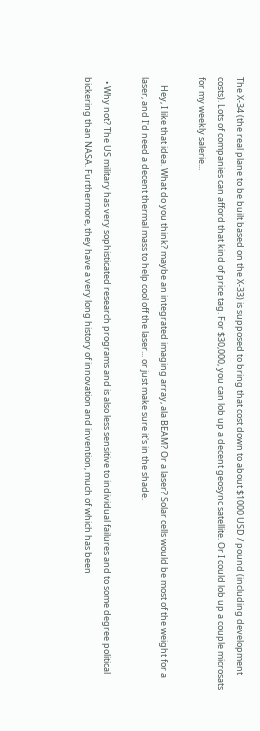The X-34 (the real plane to be built based on the X-33) is supposed to bring that cost down to about $1000 USD / pound (including development costs). Lots of companies can afford that kind of price tag. For $30,000, you can lob up a decent geosync satellite. Or I could lob up a couple microsats for my weekly salerie...

    Hey, I like that idea. What do you think? maybe an integrated imaging array, ala BEAM? Or a laser? Solar cells would be most of the weight for a laser, and I'd need a decent thermal mass to help cool off the laser... or just make sure it's in the shade.

  • Why not? The US military has very sophisticated research programs and is also less sensitive to individual failures and to some degree political bickering than NASA. Furthermore, they have a very long history of innovation and invention, much of which has been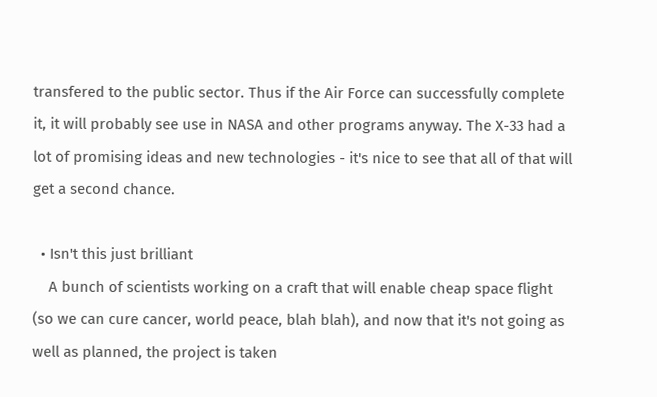transfered to the public sector. Thus if the Air Force can successfully complete it, it will probably see use in NASA and other programs anyway. The X-33 had a lot of promising ideas and new technologies - it's nice to see that all of that will get a second chance.

  • Isn't this just brilliant
    A bunch of scientists working on a craft that will enable cheap space flight (so we can cure cancer, world peace, blah blah), and now that it's not going as well as planned, the project is taken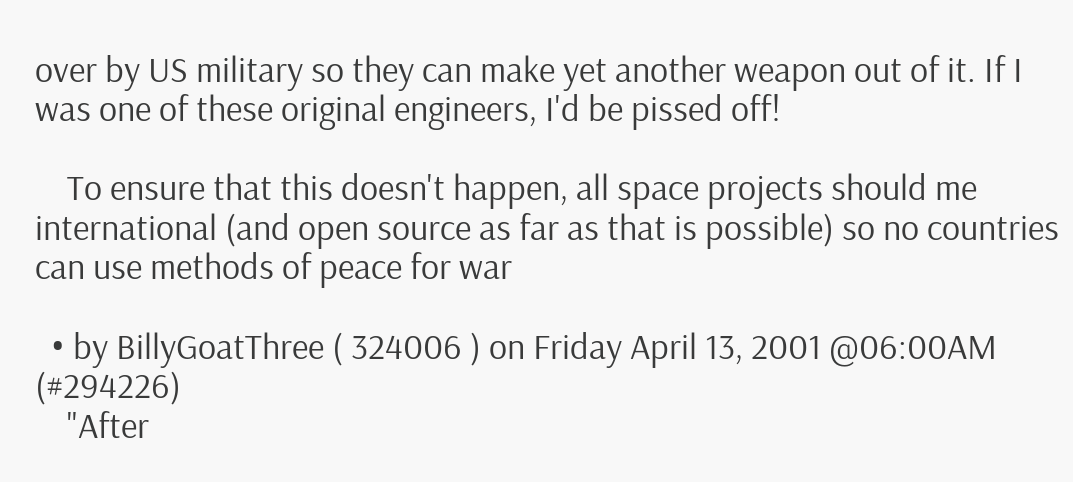over by US military so they can make yet another weapon out of it. If I was one of these original engineers, I'd be pissed off!

    To ensure that this doesn't happen, all space projects should me international (and open source as far as that is possible) so no countries can use methods of peace for war

  • by BillyGoatThree ( 324006 ) on Friday April 13, 2001 @06:00AM (#294226)
    "After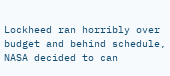Lockheed ran horribly over budget and behind schedule, NASA decided to can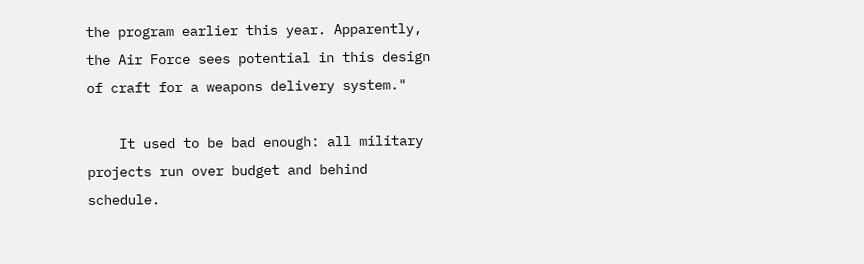the program earlier this year. Apparently, the Air Force sees potential in this design of craft for a weapons delivery system."

    It used to be bad enough: all military projects run over budget and behind schedule.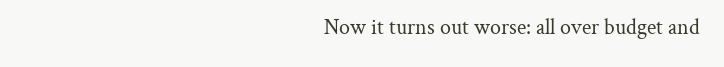Now it turns out worse: all over budget and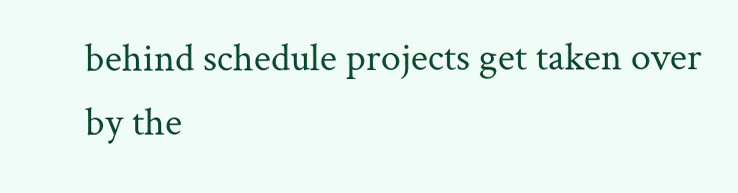behind schedule projects get taken over by the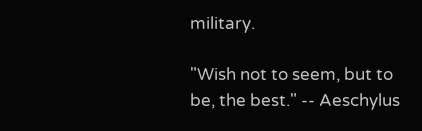military.

"Wish not to seem, but to be, the best." -- Aeschylus